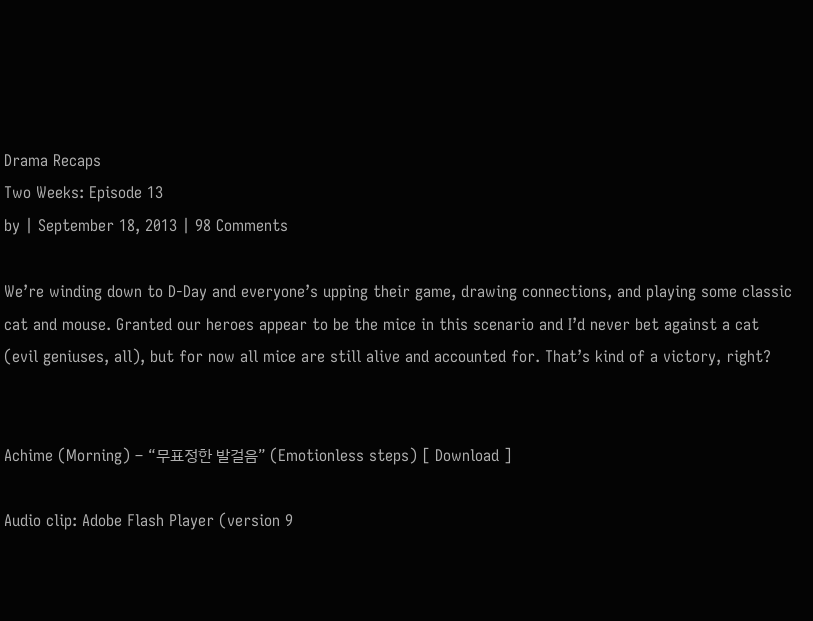Drama Recaps
Two Weeks: Episode 13
by | September 18, 2013 | 98 Comments

We’re winding down to D-Day and everyone’s upping their game, drawing connections, and playing some classic cat and mouse. Granted our heroes appear to be the mice in this scenario and I’d never bet against a cat (evil geniuses, all), but for now all mice are still alive and accounted for. That’s kind of a victory, right?


Achime (Morning) – “무표정한 발걸음” (Emotionless steps) [ Download ]

Audio clip: Adobe Flash Player (version 9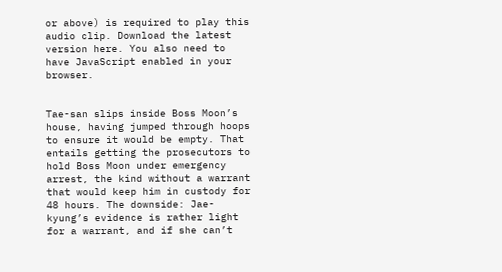or above) is required to play this audio clip. Download the latest version here. You also need to have JavaScript enabled in your browser.


Tae-san slips inside Boss Moon’s house, having jumped through hoops to ensure it would be empty. That entails getting the prosecutors to hold Boss Moon under emergency arrest, the kind without a warrant that would keep him in custody for 48 hours. The downside: Jae-kyung’s evidence is rather light for a warrant, and if she can’t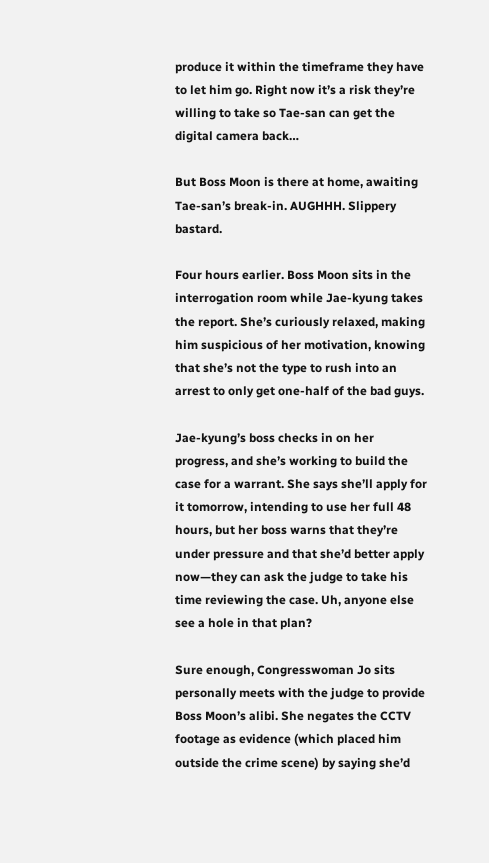produce it within the timeframe they have to let him go. Right now it’s a risk they’re willing to take so Tae-san can get the digital camera back…

But Boss Moon is there at home, awaiting Tae-san’s break-in. AUGHHH. Slippery bastard.

Four hours earlier. Boss Moon sits in the interrogation room while Jae-kyung takes the report. She’s curiously relaxed, making him suspicious of her motivation, knowing that she’s not the type to rush into an arrest to only get one-half of the bad guys.

Jae-kyung’s boss checks in on her progress, and she’s working to build the case for a warrant. She says she’ll apply for it tomorrow, intending to use her full 48 hours, but her boss warns that they’re under pressure and that she’d better apply now—they can ask the judge to take his time reviewing the case. Uh, anyone else see a hole in that plan?

Sure enough, Congresswoman Jo sits personally meets with the judge to provide Boss Moon’s alibi. She negates the CCTV footage as evidence (which placed him outside the crime scene) by saying she’d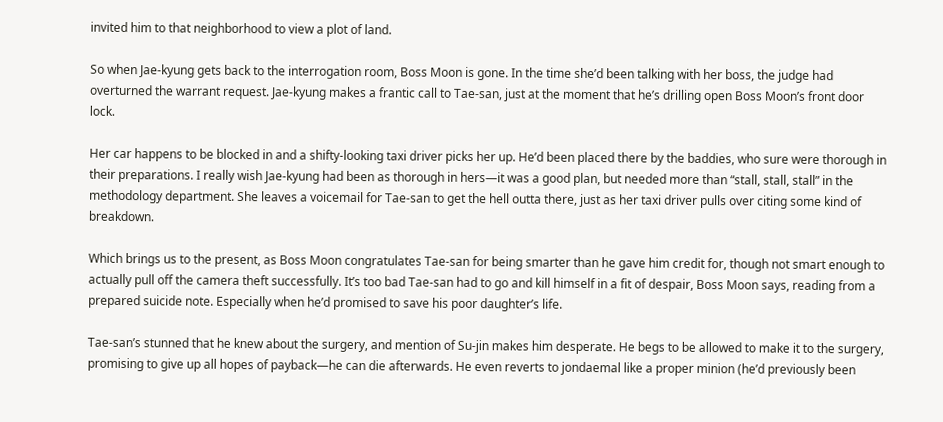invited him to that neighborhood to view a plot of land.

So when Jae-kyung gets back to the interrogation room, Boss Moon is gone. In the time she’d been talking with her boss, the judge had overturned the warrant request. Jae-kyung makes a frantic call to Tae-san, just at the moment that he’s drilling open Boss Moon’s front door lock.

Her car happens to be blocked in and a shifty-looking taxi driver picks her up. He’d been placed there by the baddies, who sure were thorough in their preparations. I really wish Jae-kyung had been as thorough in hers—it was a good plan, but needed more than “stall, stall, stall” in the methodology department. She leaves a voicemail for Tae-san to get the hell outta there, just as her taxi driver pulls over citing some kind of breakdown.

Which brings us to the present, as Boss Moon congratulates Tae-san for being smarter than he gave him credit for, though not smart enough to actually pull off the camera theft successfully. It’s too bad Tae-san had to go and kill himself in a fit of despair, Boss Moon says, reading from a prepared suicide note. Especially when he’d promised to save his poor daughter’s life.

Tae-san’s stunned that he knew about the surgery, and mention of Su-jin makes him desperate. He begs to be allowed to make it to the surgery, promising to give up all hopes of payback—he can die afterwards. He even reverts to jondaemal like a proper minion (he’d previously been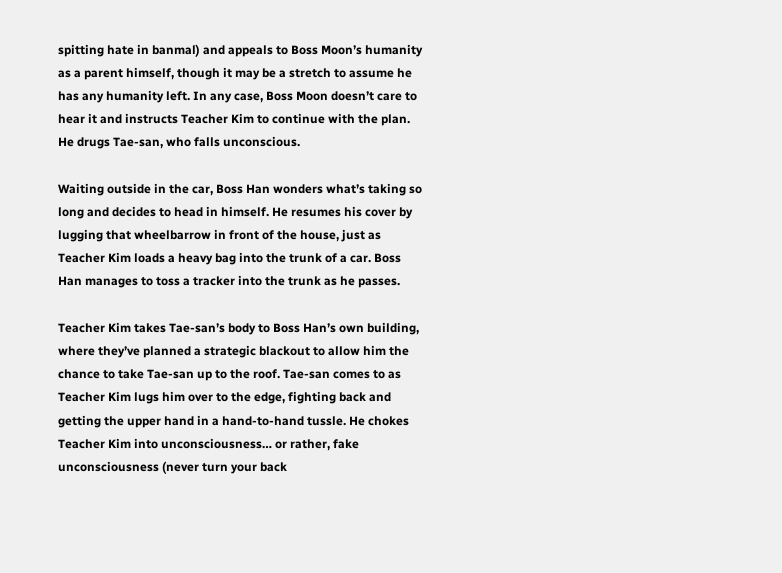spitting hate in banmal) and appeals to Boss Moon’s humanity as a parent himself, though it may be a stretch to assume he has any humanity left. In any case, Boss Moon doesn’t care to hear it and instructs Teacher Kim to continue with the plan. He drugs Tae-san, who falls unconscious.

Waiting outside in the car, Boss Han wonders what’s taking so long and decides to head in himself. He resumes his cover by lugging that wheelbarrow in front of the house, just as Teacher Kim loads a heavy bag into the trunk of a car. Boss Han manages to toss a tracker into the trunk as he passes.

Teacher Kim takes Tae-san’s body to Boss Han’s own building, where they’ve planned a strategic blackout to allow him the chance to take Tae-san up to the roof. Tae-san comes to as Teacher Kim lugs him over to the edge, fighting back and getting the upper hand in a hand-to-hand tussle. He chokes Teacher Kim into unconsciousness… or rather, fake unconsciousness (never turn your back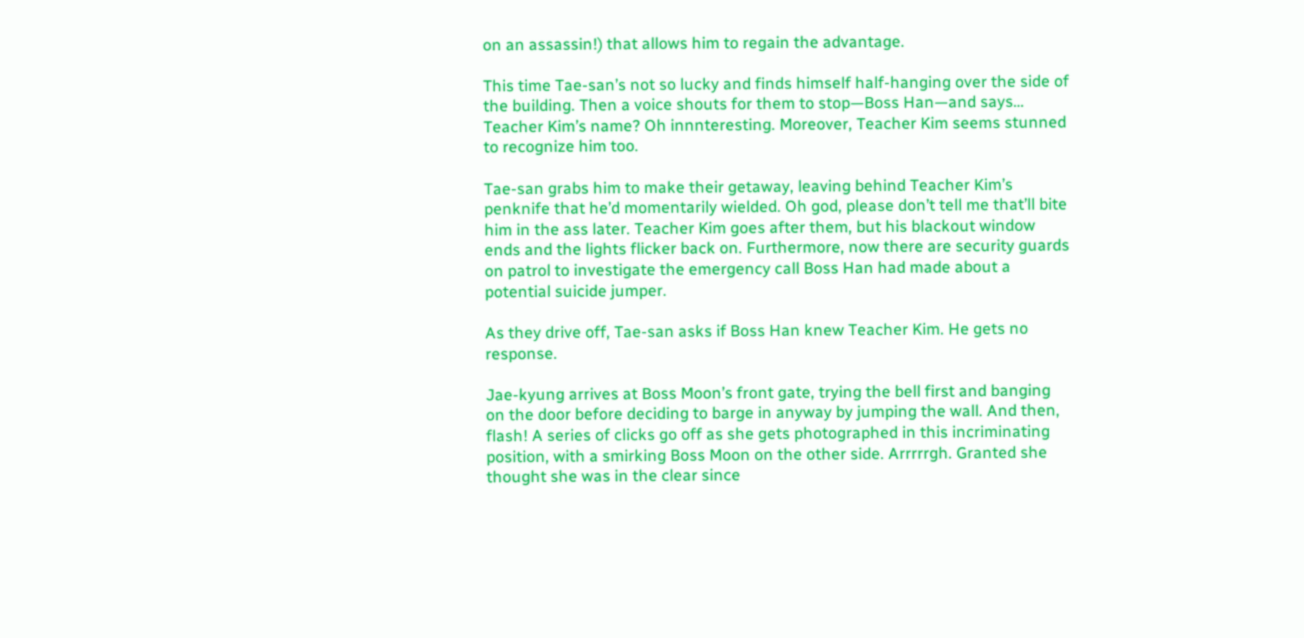on an assassin!) that allows him to regain the advantage.

This time Tae-san’s not so lucky and finds himself half-hanging over the side of the building. Then a voice shouts for them to stop—Boss Han—and says… Teacher Kim’s name? Oh innnteresting. Moreover, Teacher Kim seems stunned to recognize him too.

Tae-san grabs him to make their getaway, leaving behind Teacher Kim’s penknife that he’d momentarily wielded. Oh god, please don’t tell me that’ll bite him in the ass later. Teacher Kim goes after them, but his blackout window ends and the lights flicker back on. Furthermore, now there are security guards on patrol to investigate the emergency call Boss Han had made about a potential suicide jumper.

As they drive off, Tae-san asks if Boss Han knew Teacher Kim. He gets no response.

Jae-kyung arrives at Boss Moon’s front gate, trying the bell first and banging on the door before deciding to barge in anyway by jumping the wall. And then, flash! A series of clicks go off as she gets photographed in this incriminating position, with a smirking Boss Moon on the other side. Arrrrrgh. Granted she thought she was in the clear since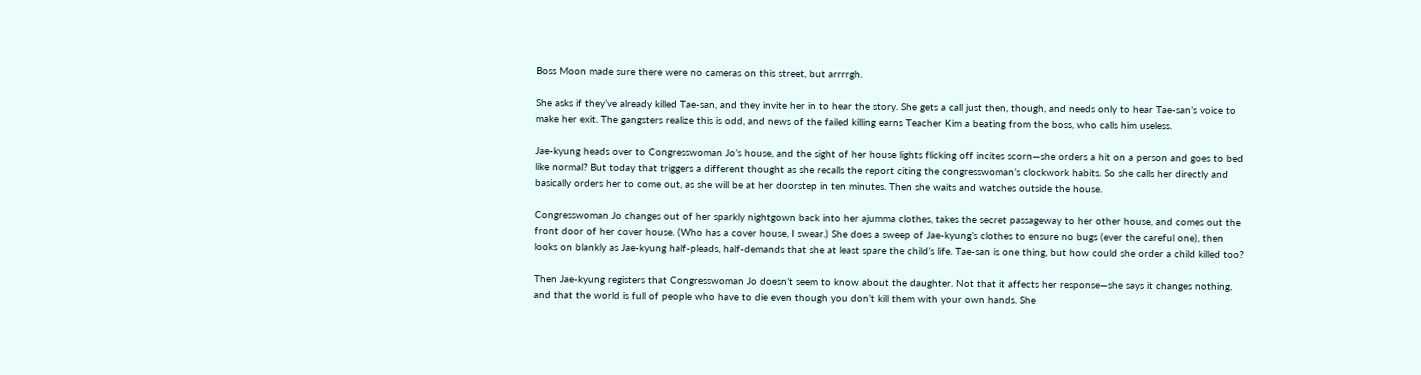Boss Moon made sure there were no cameras on this street, but arrrrgh.

She asks if they’ve already killed Tae-san, and they invite her in to hear the story. She gets a call just then, though, and needs only to hear Tae-san’s voice to make her exit. The gangsters realize this is odd, and news of the failed killing earns Teacher Kim a beating from the boss, who calls him useless.

Jae-kyung heads over to Congresswoman Jo’s house, and the sight of her house lights flicking off incites scorn—she orders a hit on a person and goes to bed like normal? But today that triggers a different thought as she recalls the report citing the congresswoman’s clockwork habits. So she calls her directly and basically orders her to come out, as she will be at her doorstep in ten minutes. Then she waits and watches outside the house.

Congresswoman Jo changes out of her sparkly nightgown back into her ajumma clothes, takes the secret passageway to her other house, and comes out the front door of her cover house. (Who has a cover house, I swear.) She does a sweep of Jae-kyung’s clothes to ensure no bugs (ever the careful one), then looks on blankly as Jae-kyung half-pleads, half-demands that she at least spare the child’s life. Tae-san is one thing, but how could she order a child killed too?

Then Jae-kyung registers that Congresswoman Jo doesn’t seem to know about the daughter. Not that it affects her response—she says it changes nothing, and that the world is full of people who have to die even though you don’t kill them with your own hands. She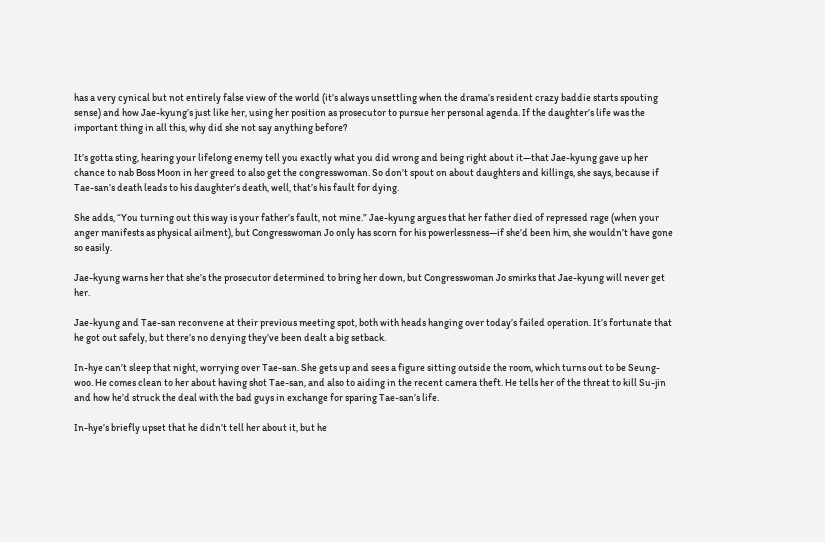has a very cynical but not entirely false view of the world (it’s always unsettling when the drama’s resident crazy baddie starts spouting sense) and how Jae-kyung’s just like her, using her position as prosecutor to pursue her personal agenda. If the daughter’s life was the important thing in all this, why did she not say anything before?

It’s gotta sting, hearing your lifelong enemy tell you exactly what you did wrong and being right about it—that Jae-kyung gave up her chance to nab Boss Moon in her greed to also get the congresswoman. So don’t spout on about daughters and killings, she says, because if Tae-san’s death leads to his daughter’s death, well, that’s his fault for dying.

She adds, “You turning out this way is your father’s fault, not mine.” Jae-kyung argues that her father died of repressed rage (when your anger manifests as physical ailment), but Congresswoman Jo only has scorn for his powerlessness—if she’d been him, she wouldn’t have gone so easily.

Jae-kyung warns her that she’s the prosecutor determined to bring her down, but Congresswoman Jo smirks that Jae-kyung will never get her.

Jae-kyung and Tae-san reconvene at their previous meeting spot, both with heads hanging over today’s failed operation. It’s fortunate that he got out safely, but there’s no denying they’ve been dealt a big setback.

In-hye can’t sleep that night, worrying over Tae-san. She gets up and sees a figure sitting outside the room, which turns out to be Seung-woo. He comes clean to her about having shot Tae-san, and also to aiding in the recent camera theft. He tells her of the threat to kill Su-jin and how he’d struck the deal with the bad guys in exchange for sparing Tae-san’s life.

In-hye’s briefly upset that he didn’t tell her about it, but he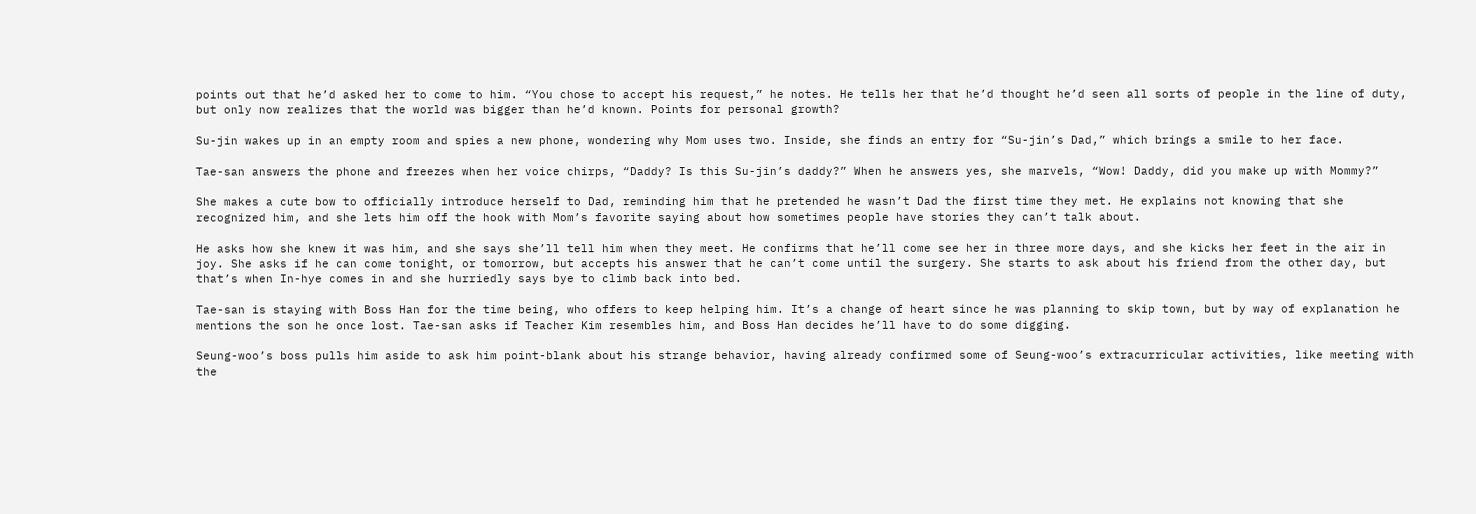points out that he’d asked her to come to him. “You chose to accept his request,” he notes. He tells her that he’d thought he’d seen all sorts of people in the line of duty, but only now realizes that the world was bigger than he’d known. Points for personal growth?

Su-jin wakes up in an empty room and spies a new phone, wondering why Mom uses two. Inside, she finds an entry for “Su-jin’s Dad,” which brings a smile to her face.

Tae-san answers the phone and freezes when her voice chirps, “Daddy? Is this Su-jin’s daddy?” When he answers yes, she marvels, “Wow! Daddy, did you make up with Mommy?”

She makes a cute bow to officially introduce herself to Dad, reminding him that he pretended he wasn’t Dad the first time they met. He explains not knowing that she recognized him, and she lets him off the hook with Mom’s favorite saying about how sometimes people have stories they can’t talk about.

He asks how she knew it was him, and she says she’ll tell him when they meet. He confirms that he’ll come see her in three more days, and she kicks her feet in the air in joy. She asks if he can come tonight, or tomorrow, but accepts his answer that he can’t come until the surgery. She starts to ask about his friend from the other day, but that’s when In-hye comes in and she hurriedly says bye to climb back into bed.

Tae-san is staying with Boss Han for the time being, who offers to keep helping him. It’s a change of heart since he was planning to skip town, but by way of explanation he mentions the son he once lost. Tae-san asks if Teacher Kim resembles him, and Boss Han decides he’ll have to do some digging.

Seung-woo’s boss pulls him aside to ask him point-blank about his strange behavior, having already confirmed some of Seung-woo’s extracurricular activities, like meeting with the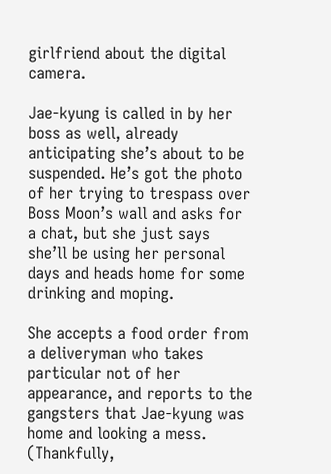girlfriend about the digital camera.

Jae-kyung is called in by her boss as well, already anticipating she’s about to be suspended. He’s got the photo of her trying to trespass over Boss Moon’s wall and asks for a chat, but she just says she’ll be using her personal days and heads home for some drinking and moping.

She accepts a food order from a deliveryman who takes particular not of her appearance, and reports to the gangsters that Jae-kyung was home and looking a mess. (Thankfully,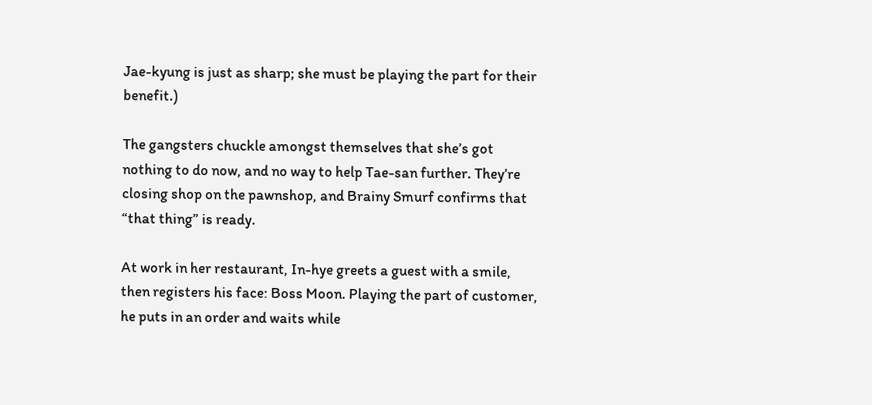Jae-kyung is just as sharp; she must be playing the part for their benefit.)

The gangsters chuckle amongst themselves that she’s got nothing to do now, and no way to help Tae-san further. They’re closing shop on the pawnshop, and Brainy Smurf confirms that “that thing” is ready.

At work in her restaurant, In-hye greets a guest with a smile, then registers his face: Boss Moon. Playing the part of customer, he puts in an order and waits while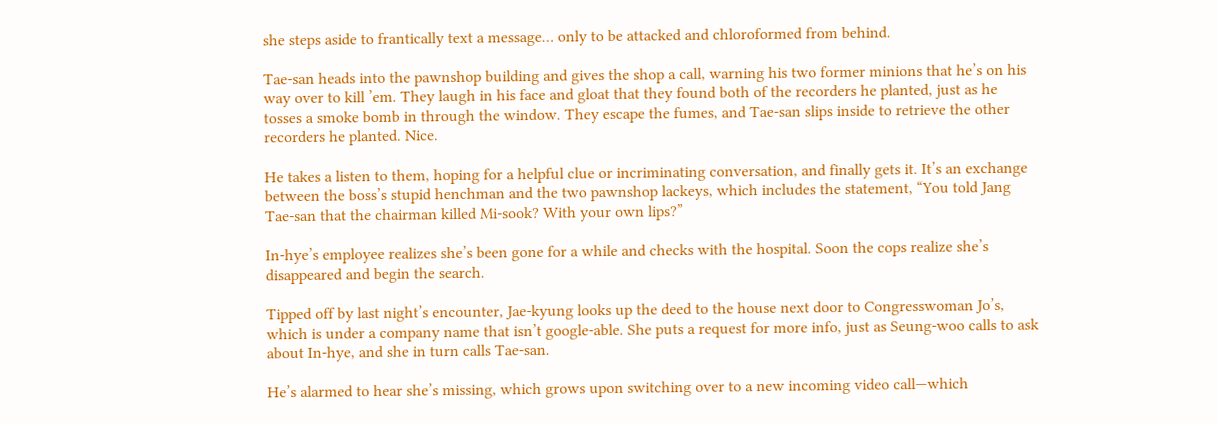she steps aside to frantically text a message… only to be attacked and chloroformed from behind.

Tae-san heads into the pawnshop building and gives the shop a call, warning his two former minions that he’s on his way over to kill ’em. They laugh in his face and gloat that they found both of the recorders he planted, just as he tosses a smoke bomb in through the window. They escape the fumes, and Tae-san slips inside to retrieve the other recorders he planted. Nice.

He takes a listen to them, hoping for a helpful clue or incriminating conversation, and finally gets it. It’s an exchange between the boss’s stupid henchman and the two pawnshop lackeys, which includes the statement, “You told Jang Tae-san that the chairman killed Mi-sook? With your own lips?”

In-hye’s employee realizes she’s been gone for a while and checks with the hospital. Soon the cops realize she’s disappeared and begin the search.

Tipped off by last night’s encounter, Jae-kyung looks up the deed to the house next door to Congresswoman Jo’s, which is under a company name that isn’t google-able. She puts a request for more info, just as Seung-woo calls to ask about In-hye, and she in turn calls Tae-san.

He’s alarmed to hear she’s missing, which grows upon switching over to a new incoming video call—which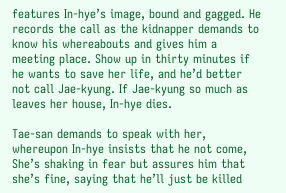features In-hye’s image, bound and gagged. He records the call as the kidnapper demands to know his whereabouts and gives him a meeting place. Show up in thirty minutes if he wants to save her life, and he’d better not call Jae-kyung. If Jae-kyung so much as leaves her house, In-hye dies.

Tae-san demands to speak with her, whereupon In-hye insists that he not come, She’s shaking in fear but assures him that she’s fine, saying that he’ll just be killed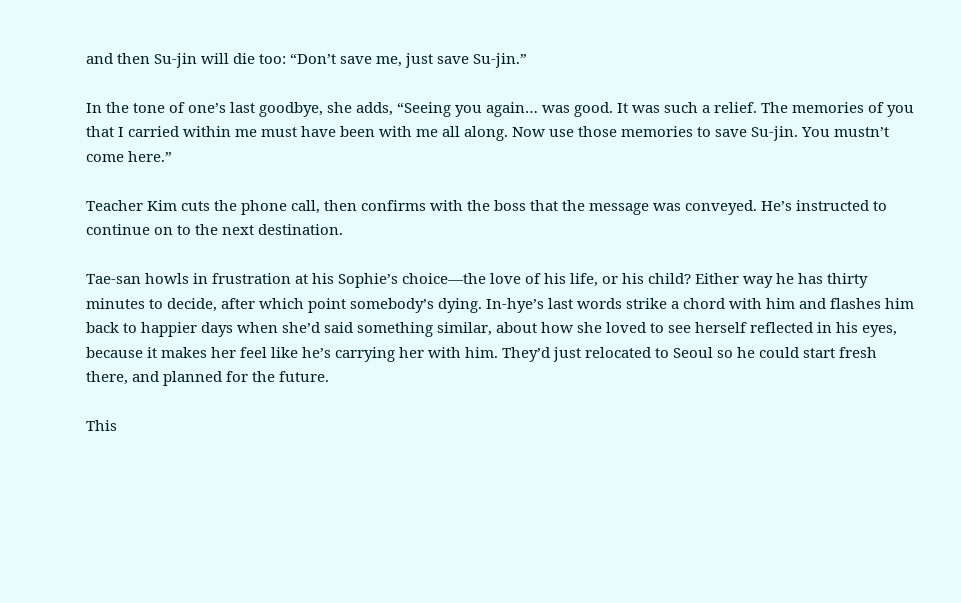and then Su-jin will die too: “Don’t save me, just save Su-jin.”

In the tone of one’s last goodbye, she adds, “Seeing you again… was good. It was such a relief. The memories of you that I carried within me must have been with me all along. Now use those memories to save Su-jin. You mustn’t come here.”

Teacher Kim cuts the phone call, then confirms with the boss that the message was conveyed. He’s instructed to continue on to the next destination.

Tae-san howls in frustration at his Sophie’s choice—the love of his life, or his child? Either way he has thirty minutes to decide, after which point somebody’s dying. In-hye’s last words strike a chord with him and flashes him back to happier days when she’d said something similar, about how she loved to see herself reflected in his eyes, because it makes her feel like he’s carrying her with him. They’d just relocated to Seoul so he could start fresh there, and planned for the future.

This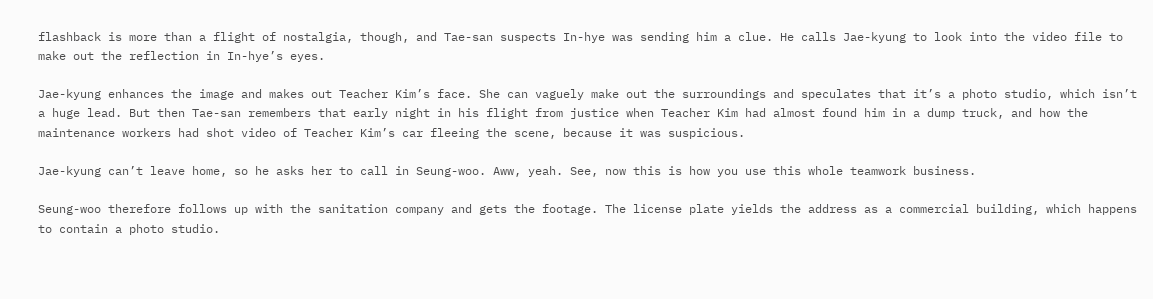flashback is more than a flight of nostalgia, though, and Tae-san suspects In-hye was sending him a clue. He calls Jae-kyung to look into the video file to make out the reflection in In-hye’s eyes.

Jae-kyung enhances the image and makes out Teacher Kim’s face. She can vaguely make out the surroundings and speculates that it’s a photo studio, which isn’t a huge lead. But then Tae-san remembers that early night in his flight from justice when Teacher Kim had almost found him in a dump truck, and how the maintenance workers had shot video of Teacher Kim’s car fleeing the scene, because it was suspicious.

Jae-kyung can’t leave home, so he asks her to call in Seung-woo. Aww, yeah. See, now this is how you use this whole teamwork business.

Seung-woo therefore follows up with the sanitation company and gets the footage. The license plate yields the address as a commercial building, which happens to contain a photo studio.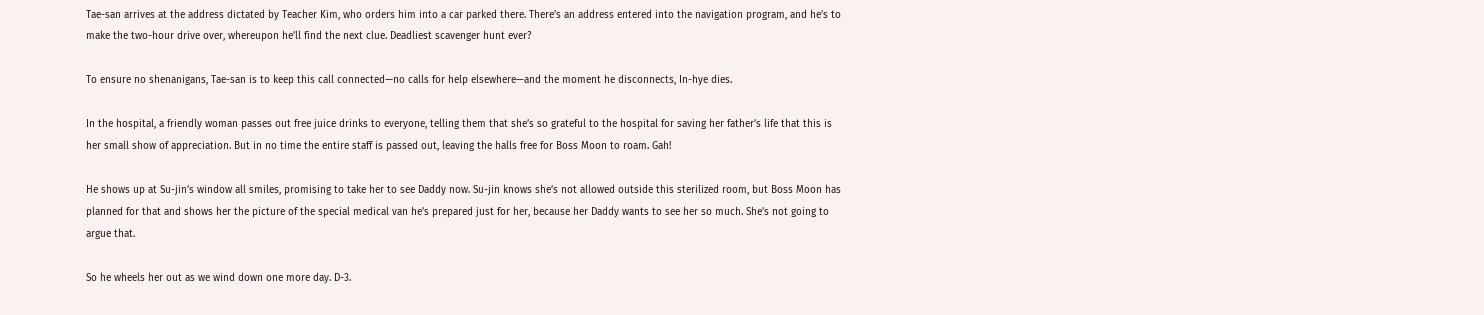Tae-san arrives at the address dictated by Teacher Kim, who orders him into a car parked there. There’s an address entered into the navigation program, and he’s to make the two-hour drive over, whereupon he’ll find the next clue. Deadliest scavenger hunt ever?

To ensure no shenanigans, Tae-san is to keep this call connected—no calls for help elsewhere—and the moment he disconnects, In-hye dies.

In the hospital, a friendly woman passes out free juice drinks to everyone, telling them that she’s so grateful to the hospital for saving her father’s life that this is her small show of appreciation. But in no time the entire staff is passed out, leaving the halls free for Boss Moon to roam. Gah!

He shows up at Su-jin’s window all smiles, promising to take her to see Daddy now. Su-jin knows she’s not allowed outside this sterilized room, but Boss Moon has planned for that and shows her the picture of the special medical van he’s prepared just for her, because her Daddy wants to see her so much. She’s not going to argue that.

So he wheels her out as we wind down one more day. D-3.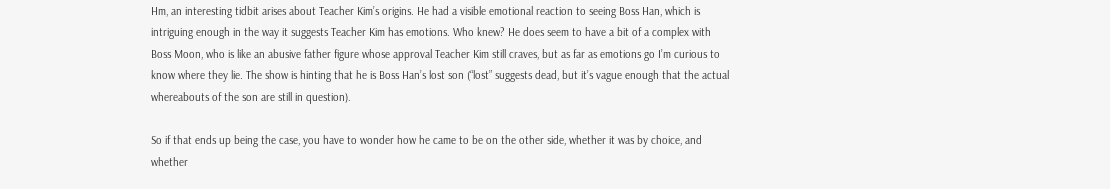Hm, an interesting tidbit arises about Teacher Kim’s origins. He had a visible emotional reaction to seeing Boss Han, which is intriguing enough in the way it suggests Teacher Kim has emotions. Who knew? He does seem to have a bit of a complex with Boss Moon, who is like an abusive father figure whose approval Teacher Kim still craves, but as far as emotions go I’m curious to know where they lie. The show is hinting that he is Boss Han’s lost son (“lost” suggests dead, but it’s vague enough that the actual whereabouts of the son are still in question).

So if that ends up being the case, you have to wonder how he came to be on the other side, whether it was by choice, and whether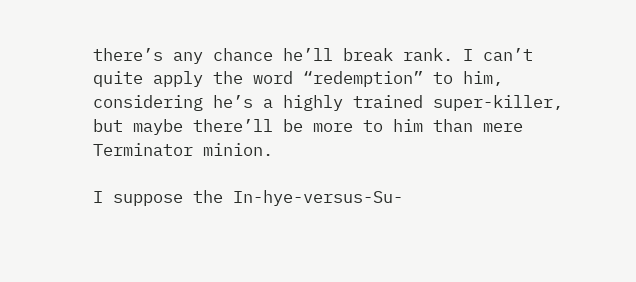there’s any chance he’ll break rank. I can’t quite apply the word “redemption” to him, considering he’s a highly trained super-killer, but maybe there’ll be more to him than mere Terminator minion.

I suppose the In-hye-versus-Su-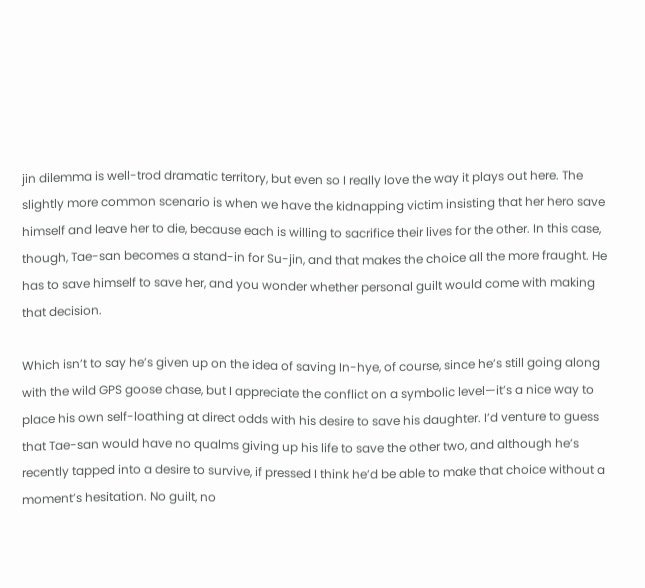jin dilemma is well-trod dramatic territory, but even so I really love the way it plays out here. The slightly more common scenario is when we have the kidnapping victim insisting that her hero save himself and leave her to die, because each is willing to sacrifice their lives for the other. In this case, though, Tae-san becomes a stand-in for Su-jin, and that makes the choice all the more fraught. He has to save himself to save her, and you wonder whether personal guilt would come with making that decision.

Which isn’t to say he’s given up on the idea of saving In-hye, of course, since he’s still going along with the wild GPS goose chase, but I appreciate the conflict on a symbolic level—it’s a nice way to place his own self-loathing at direct odds with his desire to save his daughter. I’d venture to guess that Tae-san would have no qualms giving up his life to save the other two, and although he’s recently tapped into a desire to survive, if pressed I think he’d be able to make that choice without a moment’s hesitation. No guilt, no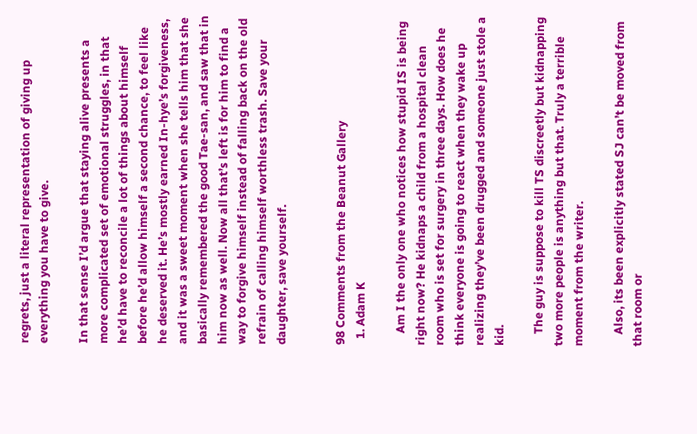regrets, just a literal representation of giving up everything you have to give.

In that sense I’d argue that staying alive presents a more complicated set of emotional struggles, in that he’d have to reconcile a lot of things about himself before he’d allow himself a second chance, to feel like he deserved it. He’s mostly earned In-hye’s forgiveness, and it was a sweet moment when she tells him that she basically remembered the good Tae-san, and saw that in him now as well. Now all that’s left is for him to find a way to forgive himself instead of falling back on the old refrain of calling himself worthless trash. Save your daughter, save yourself.


98 Comments from the Beanut Gallery
  1. Adam K

    Am I the only one who notices how stupid IS is being right now? He kidnaps a child from a hospital clean room who is set for surgery in three days. How does he think everyone is going to react when they wake up realizing they’ve been drugged and someone just stole a kid.

    The guy is suppose to kill TS discreetly but kidnapping two more people is anything but that. Truly a terrible moment from the writer.

    Also, its been explicitly stated SJ can’t be moved from that room or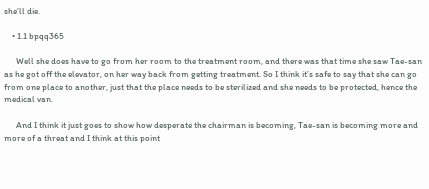she’ll die.

    • 1.1 bpqq365

      Well she does have to go from her room to the treatment room, and there was that time she saw Tae-san as he got off the elevator, on her way back from getting treatment. So I think it’s safe to say that she can go from one place to another, just that the place needs to be sterilized and she needs to be protected, hence the medical van.

      And I think it just goes to show how desperate the chairman is becoming, Tae-san is becoming more and more of a threat and I think at this point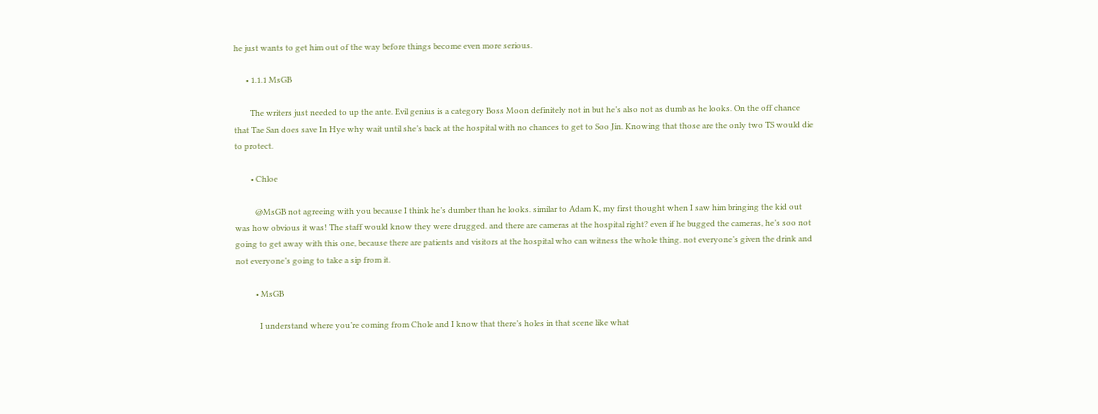he just wants to get him out of the way before things become even more serious.

      • 1.1.1 MsGB

        The writers just needed to up the ante. Evil genius is a category Boss Moon definitely not in but he’s also not as dumb as he looks. On the off chance that Tae San does save In Hye why wait until she’s back at the hospital with no chances to get to Soo Jin. Knowing that those are the only two TS would die to protect.

        • Chloe

          @MsGB not agreeing with you because I think he’s dumber than he looks. similar to Adam K, my first thought when I saw him bringing the kid out was how obvious it was! The staff would know they were drugged. and there are cameras at the hospital right? even if he bugged the cameras, he’s soo not going to get away with this one, because there are patients and visitors at the hospital who can witness the whole thing. not everyone’s given the drink and not everyone’s going to take a sip from it.

          • MsGB

            I understand where you’re coming from Chole and I know that there’s holes in that scene like what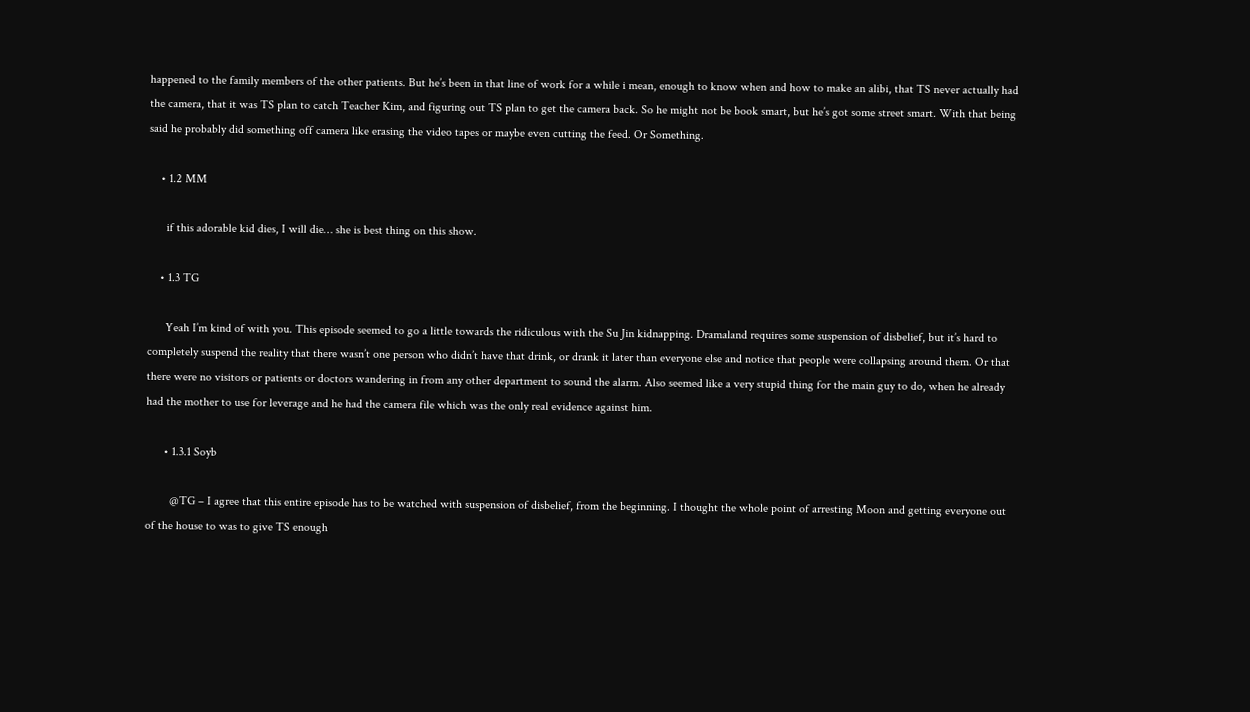happened to the family members of the other patients. But he’s been in that line of work for a while i mean, enough to know when and how to make an alibi, that TS never actually had the camera, that it was TS plan to catch Teacher Kim, and figuring out TS plan to get the camera back. So he might not be book smart, but he’s got some street smart. With that being said he probably did something off camera like erasing the video tapes or maybe even cutting the feed. Or Something.

    • 1.2 MM

      if this adorable kid dies, I will die… she is best thing on this show.

    • 1.3 TG

      Yeah I’m kind of with you. This episode seemed to go a little towards the ridiculous with the Su Jin kidnapping. Dramaland requires some suspension of disbelief, but it’s hard to completely suspend the reality that there wasn’t one person who didn’t have that drink, or drank it later than everyone else and notice that people were collapsing around them. Or that there were no visitors or patients or doctors wandering in from any other department to sound the alarm. Also seemed like a very stupid thing for the main guy to do, when he already had the mother to use for leverage and he had the camera file which was the only real evidence against him.

      • 1.3.1 Soyb

        @TG – I agree that this entire episode has to be watched with suspension of disbelief, from the beginning. I thought the whole point of arresting Moon and getting everyone out of the house to was to give TS enough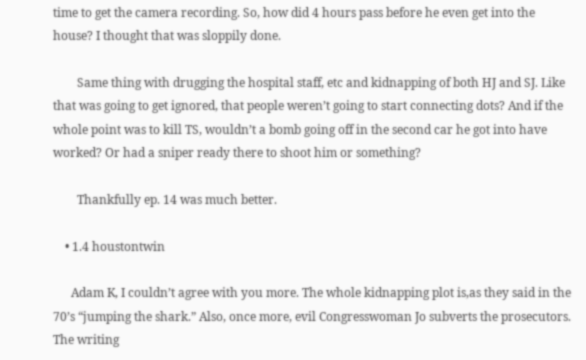time to get the camera recording. So, how did 4 hours pass before he even get into the house? I thought that was sloppily done.

        Same thing with drugging the hospital staff, etc and kidnapping of both HJ and SJ. Like that was going to get ignored, that people weren’t going to start connecting dots? And if the whole point was to kill TS, wouldn’t a bomb going off in the second car he got into have worked? Or had a sniper ready there to shoot him or something?

        Thankfully ep. 14 was much better.

    • 1.4 houstontwin

      Adam K, I couldn’t agree with you more. The whole kidnapping plot is,as they said in the 70’s “jumping the shark.” Also, once more, evil Congresswoman Jo subverts the prosecutors. The writing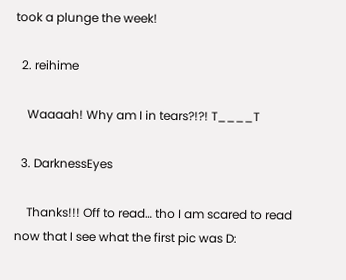took a plunge the week!

  2. reihime

    Waaaah! Why am I in tears?!?! T____T

  3. DarknessEyes

    Thanks!!! Off to read… tho I am scared to read now that I see what the first pic was D: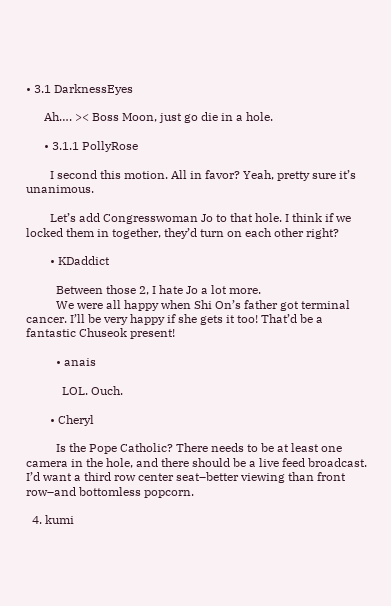• 3.1 DarknessEyes

      Ah…. >< Boss Moon, just go die in a hole.

      • 3.1.1 PollyRose

        I second this motion. All in favor? Yeah, pretty sure it’s unanimous.

        Let’s add Congresswoman Jo to that hole. I think if we locked them in together, they’d turn on each other right?

        • KDaddict

          Between those 2, I hate Jo a lot more.
          We were all happy when Shi On’s father got terminal cancer. I’ll be very happy if she gets it too! That’d be a fantastic Chuseok present!

          • anais

            LOL. Ouch.

        • Cheryl

          Is the Pope Catholic? There needs to be at least one camera in the hole, and there should be a live feed broadcast. I’d want a third row center seat–better viewing than front row–and bottomless popcorn.

  4. kumi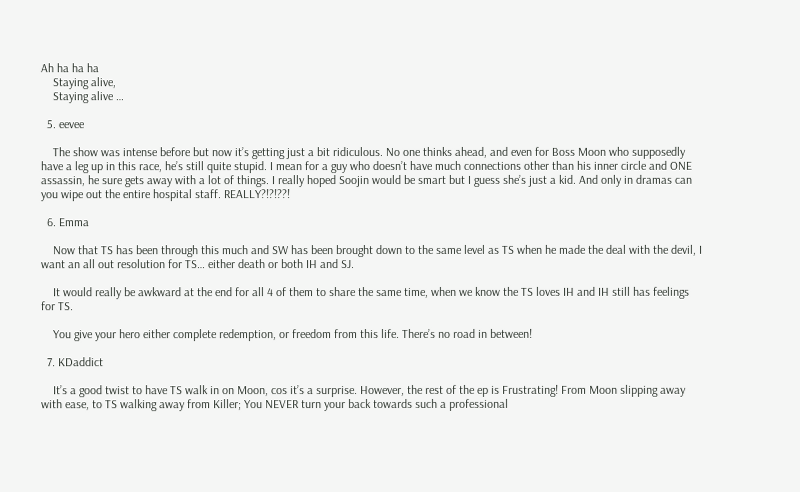Ah ha ha ha
    Staying alive,
    Staying alive …

  5. eevee

    The show was intense before but now it’s getting just a bit ridiculous. No one thinks ahead, and even for Boss Moon who supposedly have a leg up in this race, he’s still quite stupid. I mean for a guy who doesn’t have much connections other than his inner circle and ONE assassin, he sure gets away with a lot of things. I really hoped Soojin would be smart but I guess she’s just a kid. And only in dramas can you wipe out the entire hospital staff. REALLY?!?!??!

  6. Emma

    Now that TS has been through this much and SW has been brought down to the same level as TS when he made the deal with the devil, I want an all out resolution for TS… either death or both IH and SJ.

    It would really be awkward at the end for all 4 of them to share the same time, when we know the TS loves IH and IH still has feelings for TS.

    You give your hero either complete redemption, or freedom from this life. There’s no road in between!

  7. KDaddict

    It’s a good twist to have TS walk in on Moon, cos it’s a surprise. However, the rest of the ep is Frustrating! From Moon slipping away with ease, to TS walking away from Killer; You NEVER turn your back towards such a professional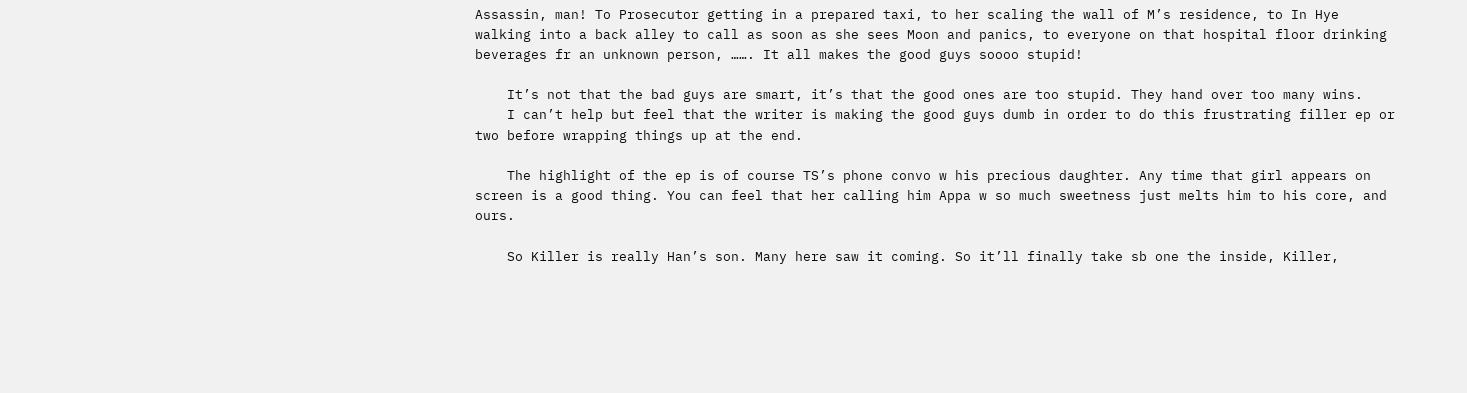Assassin, man! To Prosecutor getting in a prepared taxi, to her scaling the wall of M’s residence, to In Hye walking into a back alley to call as soon as she sees Moon and panics, to everyone on that hospital floor drinking beverages fr an unknown person, ……. It all makes the good guys soooo stupid!

    It’s not that the bad guys are smart, it’s that the good ones are too stupid. They hand over too many wins.
    I can’t help but feel that the writer is making the good guys dumb in order to do this frustrating filler ep or two before wrapping things up at the end.

    The highlight of the ep is of course TS’s phone convo w his precious daughter. Any time that girl appears on screen is a good thing. You can feel that her calling him Appa w so much sweetness just melts him to his core, and ours.

    So Killer is really Han’s son. Many here saw it coming. So it’ll finally take sb one the inside, Killer,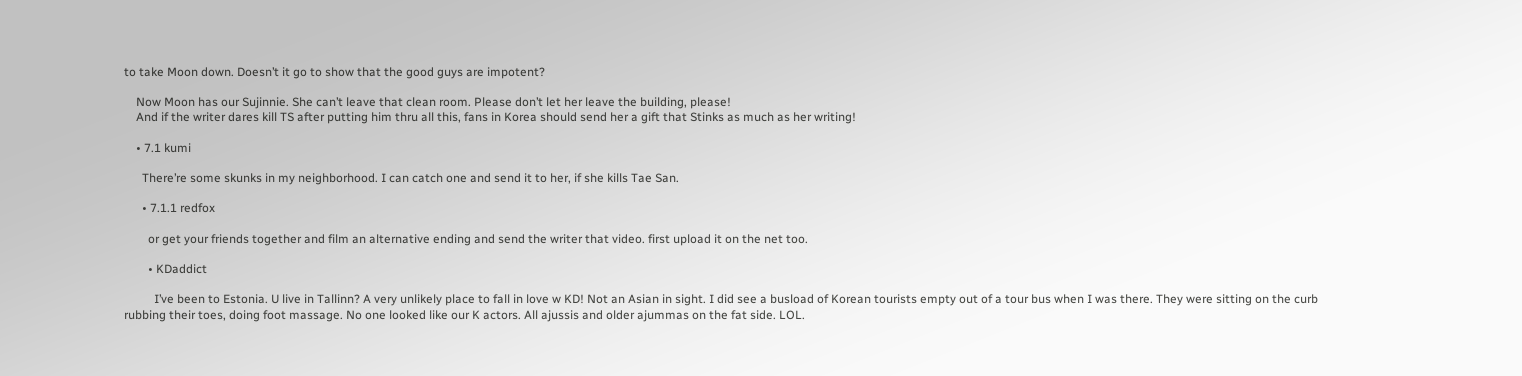to take Moon down. Doesn’t it go to show that the good guys are impotent?

    Now Moon has our Sujinnie. She can’t leave that clean room. Please don’t let her leave the building, please!
    And if the writer dares kill TS after putting him thru all this, fans in Korea should send her a gift that Stinks as much as her writing!

    • 7.1 kumi

      There’re some skunks in my neighborhood. I can catch one and send it to her, if she kills Tae San.

      • 7.1.1 redfox

        or get your friends together and film an alternative ending and send the writer that video. first upload it on the net too.

        • KDaddict

          I’ve been to Estonia. U live in Tallinn? A very unlikely place to fall in love w KD! Not an Asian in sight. I did see a busload of Korean tourists empty out of a tour bus when I was there. They were sitting on the curb rubbing their toes, doing foot massage. No one looked like our K actors. All ajussis and older ajummas on the fat side. LOL.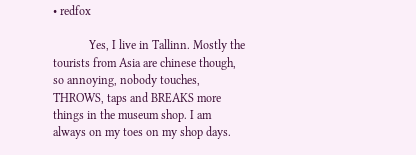• redfox

            Yes, I live in Tallinn. Mostly the tourists from Asia are chinese though, so annoying, nobody touches, THROWS, taps and BREAKS more things in the museum shop. I am always on my toes on my shop days.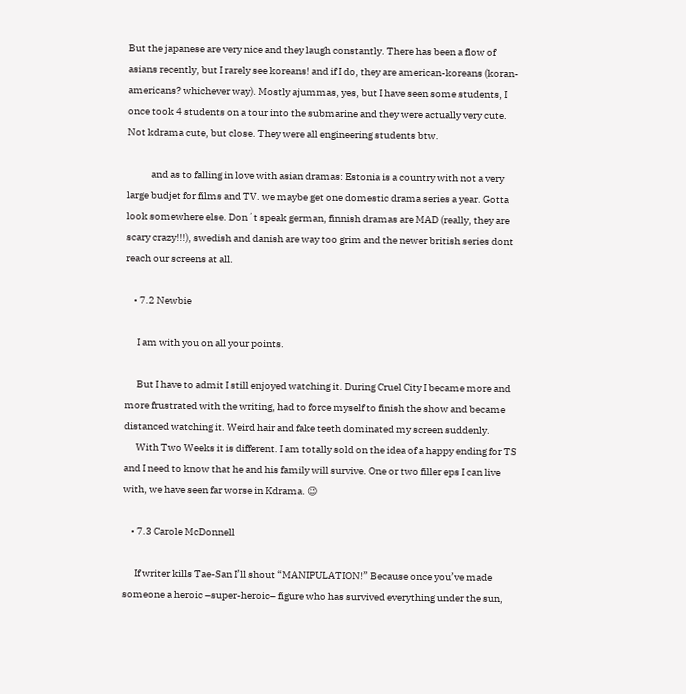But the japanese are very nice and they laugh constantly. There has been a flow of asians recently, but I rarely see koreans! and if I do, they are american-koreans (koran-americans? whichever way). Mostly ajummas, yes, but I have seen some students, I once took 4 students on a tour into the submarine and they were actually very cute. Not kdrama cute, but close. They were all engineering students btw.

            and as to falling in love with asian dramas: Estonia is a country with not a very large budjet for films and TV. we maybe get one domestic drama series a year. Gotta look somewhere else. Don´t speak german, finnish dramas are MAD (really, they are scary crazy!!!), swedish and danish are way too grim and the newer british series dont reach our screens at all.

    • 7.2 Newbie

      I am with you on all your points.

      But I have to admit I still enjoyed watching it. During Cruel City I became more and more frustrated with the writing, had to force myself to finish the show and became distanced watching it. Weird hair and fake teeth dominated my screen suddenly.
      With Two Weeks it is different. I am totally sold on the idea of a happy ending for TS and I need to know that he and his family will survive. One or two filler eps I can live with, we have seen far worse in Kdrama. 😉

    • 7.3 Carole McDonnell

      If writer kills Tae-San I’ll shout “MANIPULATION!” Because once you’ve made someone a heroic –super-heroic– figure who has survived everything under the sun,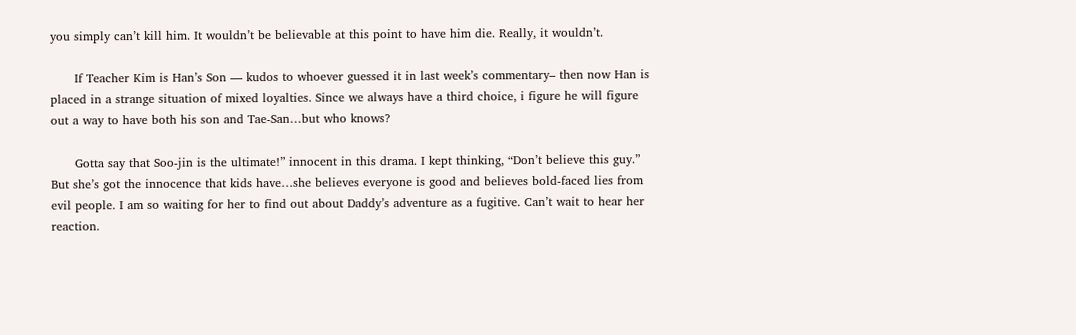you simply can’t kill him. It wouldn’t be believable at this point to have him die. Really, it wouldn’t.

      If Teacher Kim is Han’s Son — kudos to whoever guessed it in last week’s commentary– then now Han is placed in a strange situation of mixed loyalties. Since we always have a third choice, i figure he will figure out a way to have both his son and Tae-San…but who knows?

      Gotta say that Soo-jin is the ultimate!” innocent in this drama. I kept thinking, “Don’t believe this guy.” But she’s got the innocence that kids have…she believes everyone is good and believes bold-faced lies from evil people. I am so waiting for her to find out about Daddy’s adventure as a fugitive. Can’t wait to hear her reaction.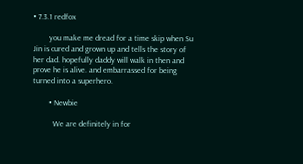• 7.3.1 redfox

        you make me dread for a time skip when Su Jin is cured and grown up and tells the story of her dad. hopefully daddy will walk in then and prove he is alive. and embarrassed for being turned into a superhero.

        • Newbie

          We are definitely in for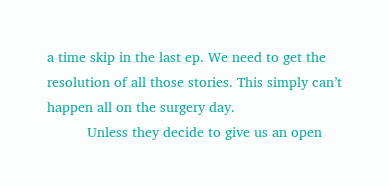a time skip in the last ep. We need to get the resolution of all those stories. This simply can’t happen all on the surgery day.
          Unless they decide to give us an open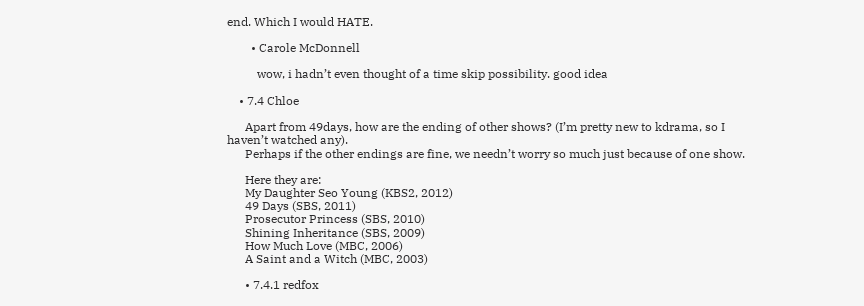end. Which I would HATE.

        • Carole McDonnell

          wow, i hadn’t even thought of a time skip possibility. good idea

    • 7.4 Chloe

      Apart from 49days, how are the ending of other shows? (I’m pretty new to kdrama, so I haven’t watched any).
      Perhaps if the other endings are fine, we needn’t worry so much just because of one show.

      Here they are:
      My Daughter Seo Young (KBS2, 2012)
      49 Days (SBS, 2011)
      Prosecutor Princess (SBS, 2010)
      Shining Inheritance (SBS, 2009)
      How Much Love (MBC, 2006)
      A Saint and a Witch (MBC, 2003)

      • 7.4.1 redfox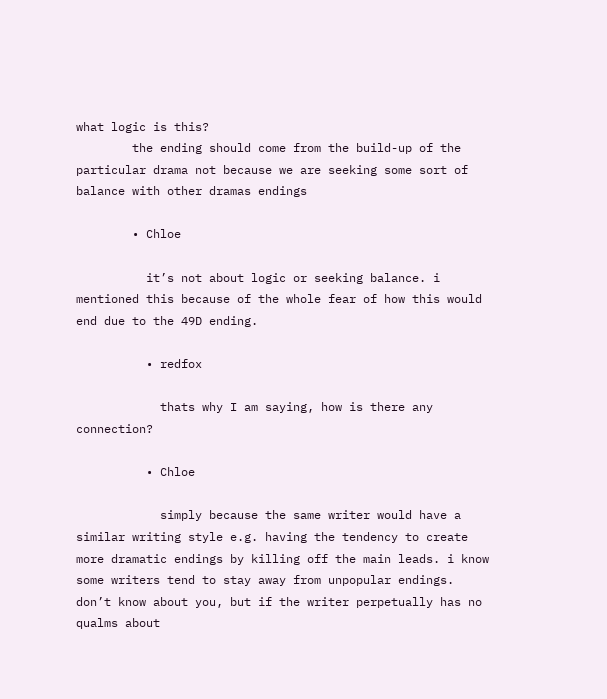what logic is this?
        the ending should come from the build-up of the particular drama not because we are seeking some sort of balance with other dramas endings

        • Chloe

          it’s not about logic or seeking balance. i mentioned this because of the whole fear of how this would end due to the 49D ending.

          • redfox

            thats why I am saying, how is there any connection?

          • Chloe

            simply because the same writer would have a similar writing style e.g. having the tendency to create more dramatic endings by killing off the main leads. i know some writers tend to stay away from unpopular endings. don’t know about you, but if the writer perpetually has no qualms about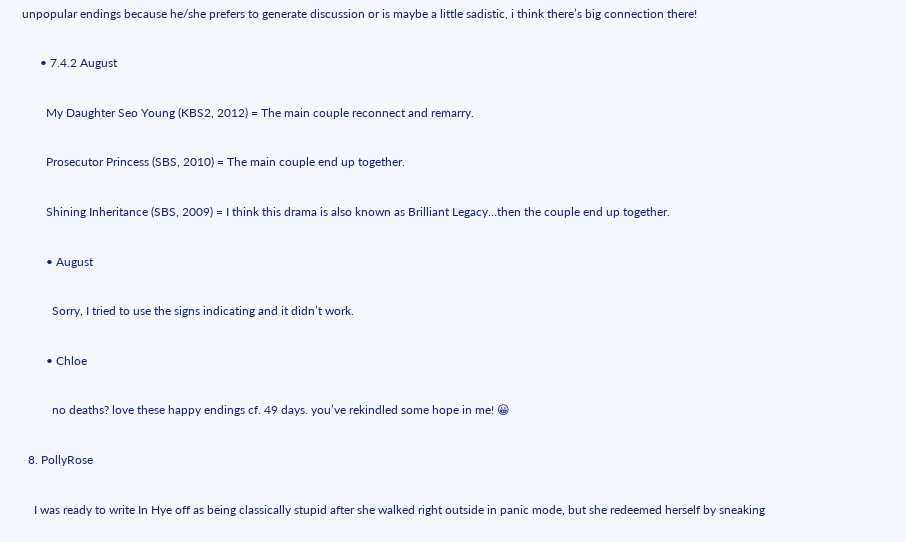unpopular endings because he/she prefers to generate discussion or is maybe a little sadistic, i think there’s big connection there!

      • 7.4.2 August

        My Daughter Seo Young (KBS2, 2012) = The main couple reconnect and remarry.

        Prosecutor Princess (SBS, 2010) = The main couple end up together.

        Shining Inheritance (SBS, 2009) = I think this drama is also known as Brilliant Legacy…then the couple end up together.

        • August

          Sorry, I tried to use the signs indicating and it didn’t work.

        • Chloe

          no deaths? love these happy endings cf. 49 days. you’ve rekindled some hope in me! 😀

  8. PollyRose

    I was ready to write In Hye off as being classically stupid after she walked right outside in panic mode, but she redeemed herself by sneaking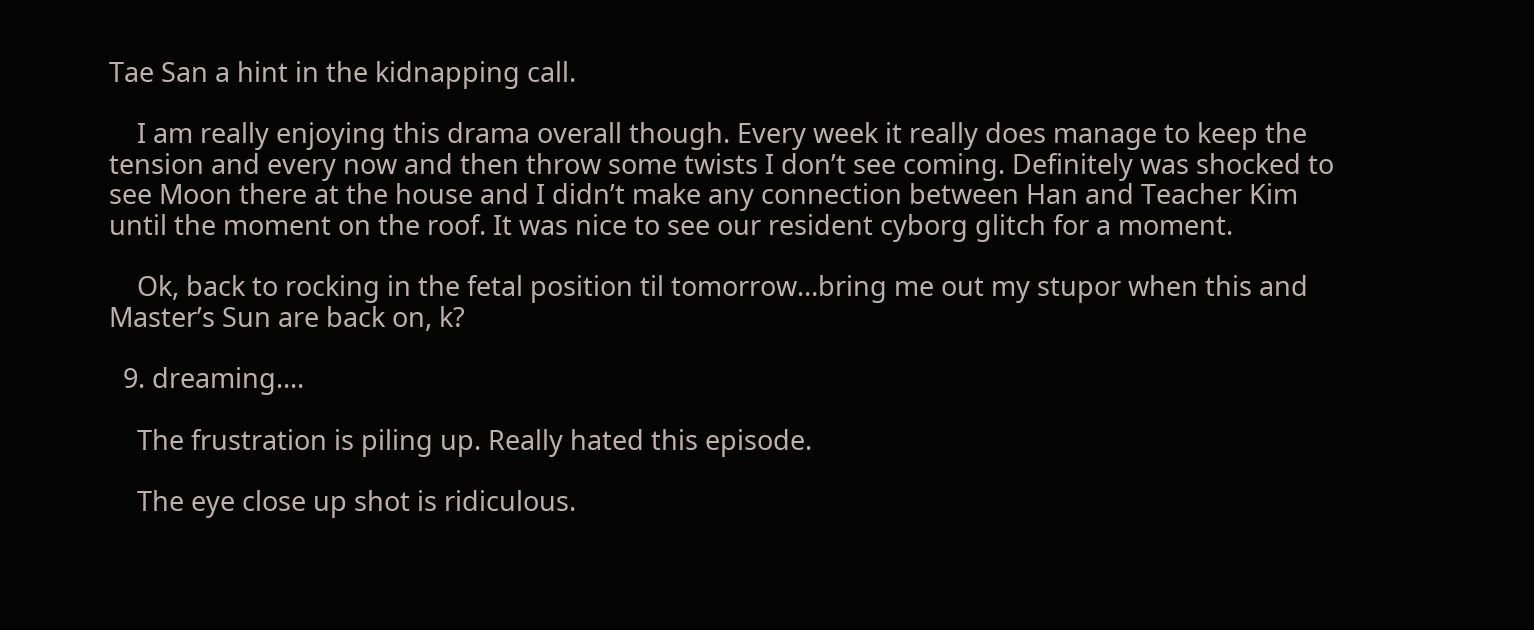Tae San a hint in the kidnapping call.

    I am really enjoying this drama overall though. Every week it really does manage to keep the tension and every now and then throw some twists I don’t see coming. Definitely was shocked to see Moon there at the house and I didn’t make any connection between Han and Teacher Kim until the moment on the roof. It was nice to see our resident cyborg glitch for a moment.

    Ok, back to rocking in the fetal position til tomorrow…bring me out my stupor when this and Master’s Sun are back on, k?

  9. dreaming....

    The frustration is piling up. Really hated this episode.

    The eye close up shot is ridiculous.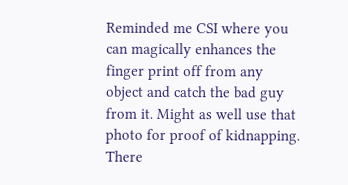Reminded me CSI where you can magically enhances the finger print off from any object and catch the bad guy from it. Might as well use that photo for proof of kidnapping. There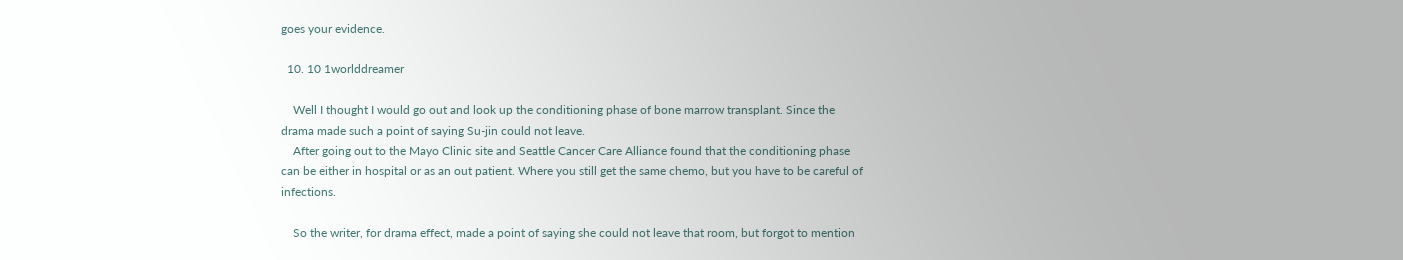goes your evidence.

  10. 10 1worlddreamer

    Well I thought I would go out and look up the conditioning phase of bone marrow transplant. Since the drama made such a point of saying Su-jin could not leave.
    After going out to the Mayo Clinic site and Seattle Cancer Care Alliance found that the conditioning phase can be either in hospital or as an out patient. Where you still get the same chemo, but you have to be careful of infections.

    So the writer, for drama effect, made a point of saying she could not leave that room, but forgot to mention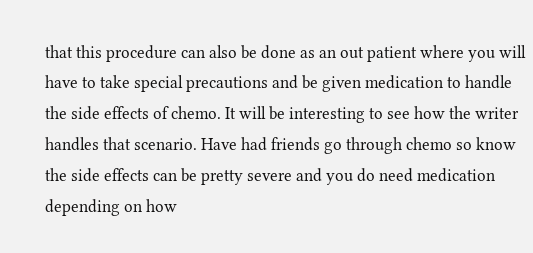that this procedure can also be done as an out patient where you will have to take special precautions and be given medication to handle the side effects of chemo. It will be interesting to see how the writer handles that scenario. Have had friends go through chemo so know the side effects can be pretty severe and you do need medication depending on how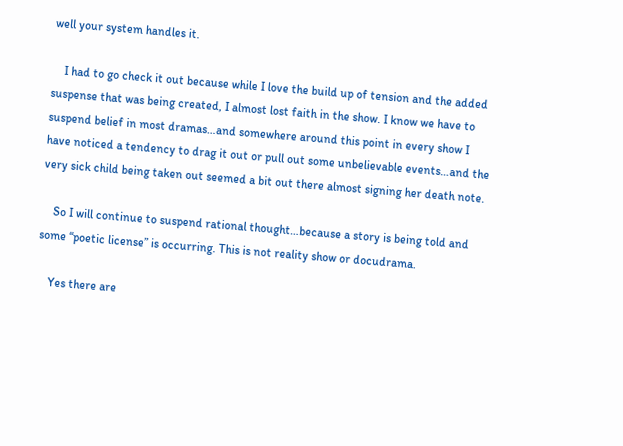well your system handles it.

    I had to go check it out because while I love the build up of tension and the added suspense that was being created, I almost lost faith in the show. I know we have to suspend belief in most dramas…and somewhere around this point in every show I have noticed a tendency to drag it out or pull out some unbelievable events…and the very sick child being taken out seemed a bit out there almost signing her death note.

    So I will continue to suspend rational thought…because a story is being told and some “poetic license” is occurring. This is not reality show or docudrama.

    Yes there are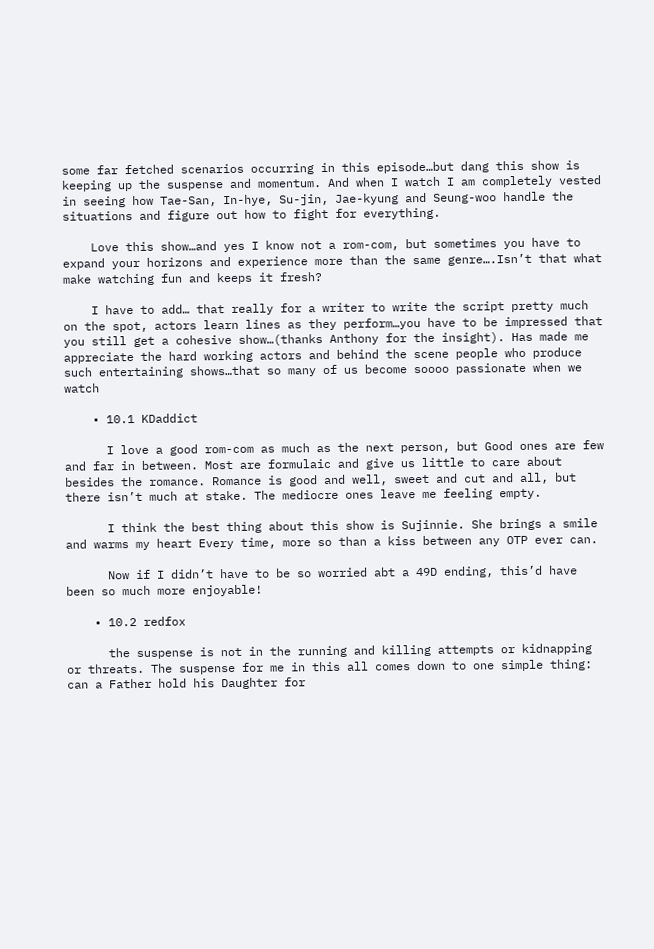some far fetched scenarios occurring in this episode…but dang this show is keeping up the suspense and momentum. And when I watch I am completely vested in seeing how Tae-San, In-hye, Su-jin, Jae-kyung and Seung-woo handle the situations and figure out how to fight for everything.

    Love this show…and yes I know not a rom-com, but sometimes you have to expand your horizons and experience more than the same genre….Isn’t that what make watching fun and keeps it fresh?

    I have to add… that really for a writer to write the script pretty much on the spot, actors learn lines as they perform…you have to be impressed that you still get a cohesive show…(thanks Anthony for the insight). Has made me appreciate the hard working actors and behind the scene people who produce such entertaining shows…that so many of us become soooo passionate when we watch

    • 10.1 KDaddict

      I love a good rom-com as much as the next person, but Good ones are few and far in between. Most are formulaic and give us little to care about besides the romance. Romance is good and well, sweet and cut and all, but there isn’t much at stake. The mediocre ones leave me feeling empty.

      I think the best thing about this show is Sujinnie. She brings a smile and warms my heart Every time, more so than a kiss between any OTP ever can.

      Now if I didn’t have to be so worried abt a 49D ending, this’d have been so much more enjoyable!

    • 10.2 redfox

      the suspense is not in the running and killing attempts or kidnapping or threats. The suspense for me in this all comes down to one simple thing: can a Father hold his Daughter for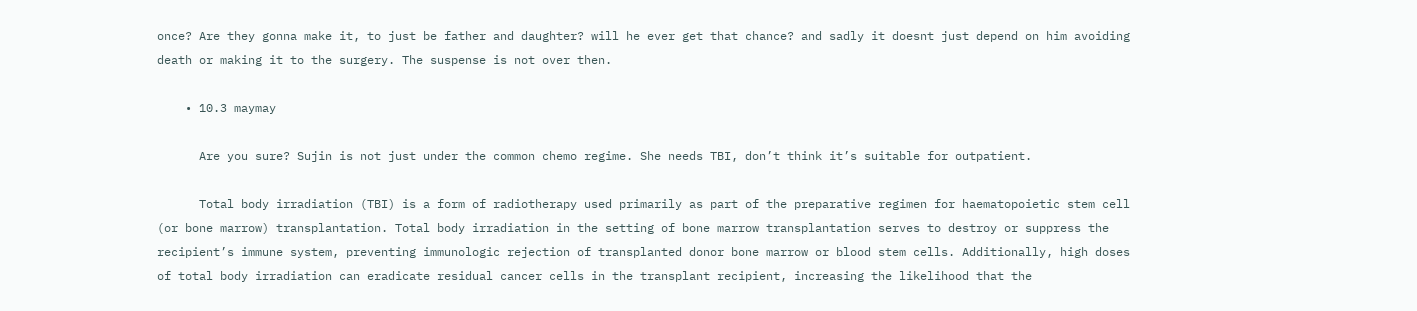once? Are they gonna make it, to just be father and daughter? will he ever get that chance? and sadly it doesnt just depend on him avoiding death or making it to the surgery. The suspense is not over then.

    • 10.3 maymay

      Are you sure? Sujin is not just under the common chemo regime. She needs TBI, don’t think it’s suitable for outpatient.

      Total body irradiation (TBI) is a form of radiotherapy used primarily as part of the preparative regimen for haematopoietic stem cell (or bone marrow) transplantation. Total body irradiation in the setting of bone marrow transplantation serves to destroy or suppress the recipient’s immune system, preventing immunologic rejection of transplanted donor bone marrow or blood stem cells. Additionally, high doses of total body irradiation can eradicate residual cancer cells in the transplant recipient, increasing the likelihood that the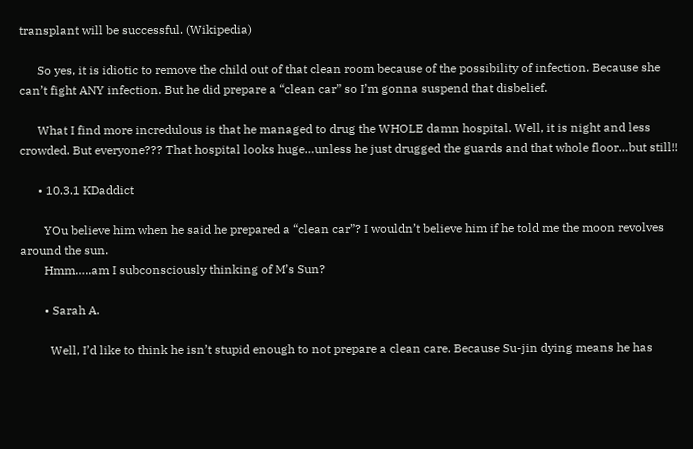transplant will be successful. (Wikipedia)

      So yes, it is idiotic to remove the child out of that clean room because of the possibility of infection. Because she can’t fight ANY infection. But he did prepare a “clean car” so I’m gonna suspend that disbelief.

      What I find more incredulous is that he managed to drug the WHOLE damn hospital. Well, it is night and less crowded. But everyone??? That hospital looks huge…unless he just drugged the guards and that whole floor…but still!!

      • 10.3.1 KDaddict

        YOu believe him when he said he prepared a “clean car”? I wouldn’t believe him if he told me the moon revolves around the sun.
        Hmm…..am I subconsciously thinking of M’s Sun?

        • Sarah A.

          Well, I’d like to think he isn’t stupid enough to not prepare a clean care. Because Su-jin dying means he has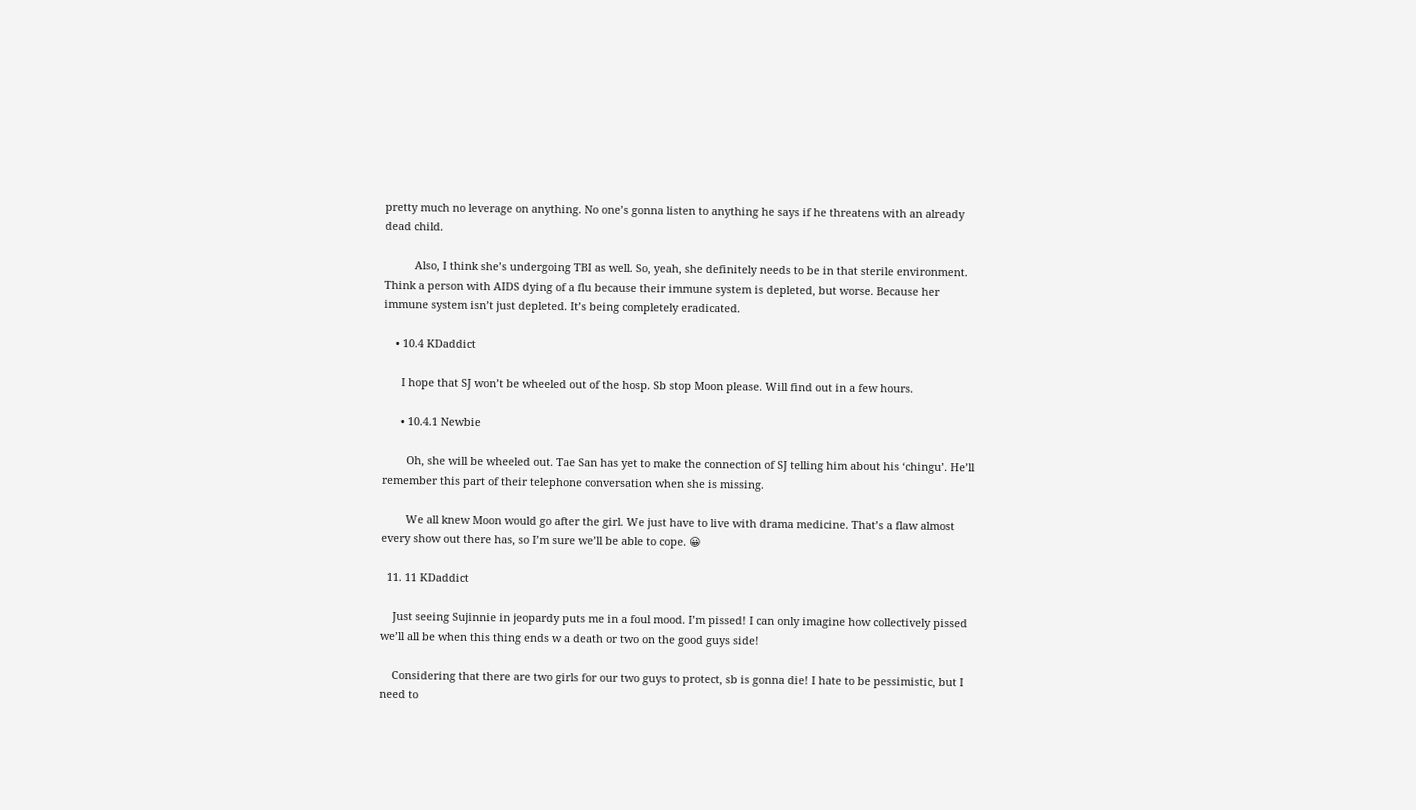pretty much no leverage on anything. No one’s gonna listen to anything he says if he threatens with an already dead child.

          Also, I think she’s undergoing TBI as well. So, yeah, she definitely needs to be in that sterile environment. Think a person with AIDS dying of a flu because their immune system is depleted, but worse. Because her immune system isn’t just depleted. It’s being completely eradicated.

    • 10.4 KDaddict

      I hope that SJ won’t be wheeled out of the hosp. Sb stop Moon please. Will find out in a few hours.

      • 10.4.1 Newbie

        Oh, she will be wheeled out. Tae San has yet to make the connection of SJ telling him about his ‘chingu’. He’ll remember this part of their telephone conversation when she is missing.

        We all knew Moon would go after the girl. We just have to live with drama medicine. That’s a flaw almost every show out there has, so I’m sure we’ll be able to cope. 😀

  11. 11 KDaddict

    Just seeing Sujinnie in jeopardy puts me in a foul mood. I’m pissed! I can only imagine how collectively pissed we’ll all be when this thing ends w a death or two on the good guys side!

    Considering that there are two girls for our two guys to protect, sb is gonna die! I hate to be pessimistic, but I need to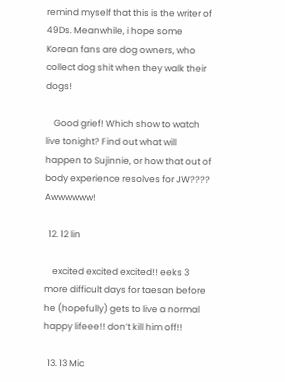remind myself that this is the writer of 49Ds. Meanwhile, i hope some Korean fans are dog owners, who collect dog shit when they walk their dogs!

    Good grief! Which show to watch live tonight? Find out what will happen to Sujinnie, or how that out of body experience resolves for JW???? Awwwwww!

  12. 12 lin

    excited excited excited!! eeks 3 more difficult days for taesan before he (hopefully) gets to live a normal happy lifeee!! don’t kill him off!!

  13. 13 Mic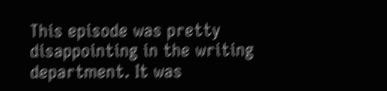This episode was pretty disappointing in the writing department. It was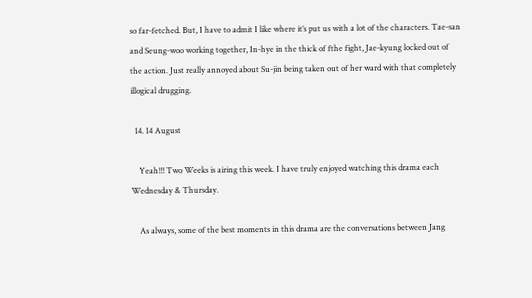so far-fetched. But, I have to admit I like where it’s put us with a lot of the characters. Tae-san and Seung-woo working together, In-hye in the thick of fthe fight, Jae-kyung locked out of the action. Just really annoyed about Su-jin being taken out of her ward with that completely illogical drugging.

  14. 14 August

    Yeah!!! Two Weeks is airing this week. I have truly enjoyed watching this drama each Wednesday & Thursday.

    As always, some of the best moments in this drama are the conversations between Jang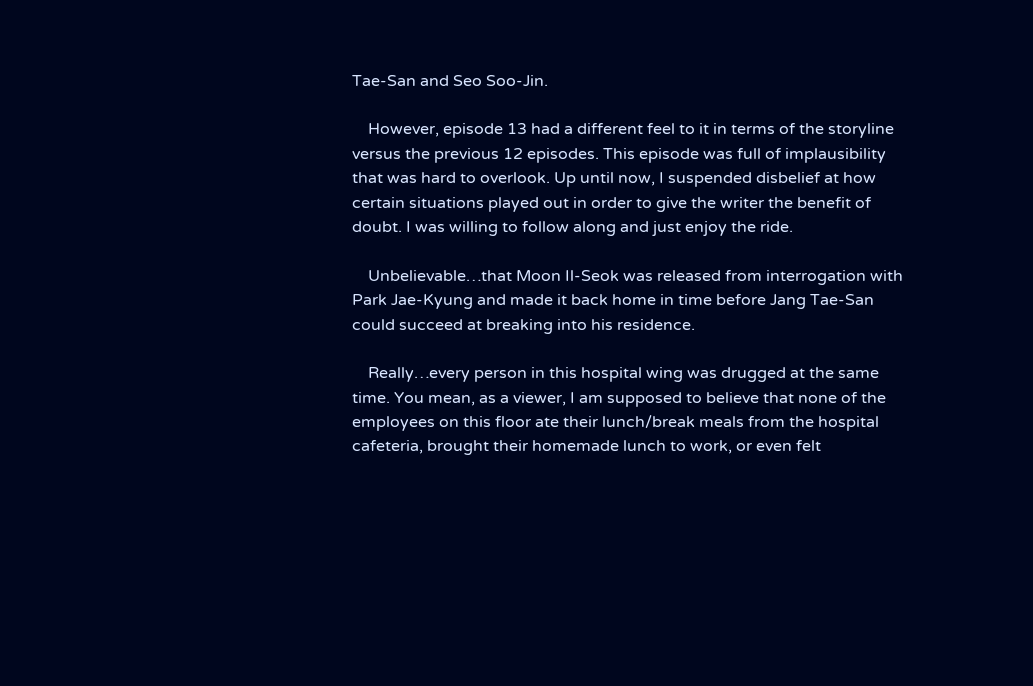Tae-San and Seo Soo-Jin.

    However, episode 13 had a different feel to it in terms of the storyline versus the previous 12 episodes. This episode was full of implausibility that was hard to overlook. Up until now, I suspended disbelief at how certain situations played out in order to give the writer the benefit of doubt. I was willing to follow along and just enjoy the ride.

    Unbelievable…that Moon Il-Seok was released from interrogation with Park Jae-Kyung and made it back home in time before Jang Tae-San could succeed at breaking into his residence.

    Really…every person in this hospital wing was drugged at the same time. You mean, as a viewer, I am supposed to believe that none of the employees on this floor ate their lunch/break meals from the hospital cafeteria, brought their homemade lunch to work, or even felt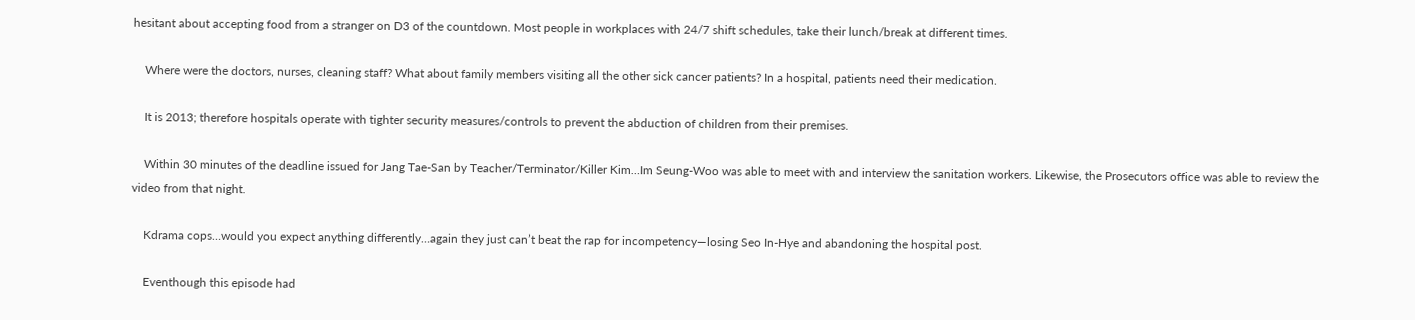hesitant about accepting food from a stranger on D3 of the countdown. Most people in workplaces with 24/7 shift schedules, take their lunch/break at different times.

    Where were the doctors, nurses, cleaning staff? What about family members visiting all the other sick cancer patients? In a hospital, patients need their medication.

    It is 2013; therefore hospitals operate with tighter security measures/controls to prevent the abduction of children from their premises.

    Within 30 minutes of the deadline issued for Jang Tae-San by Teacher/Terminator/Killer Kim…Im Seung-Woo was able to meet with and interview the sanitation workers. Likewise, the Prosecutors office was able to review the video from that night.

    Kdrama cops…would you expect anything differently…again they just can’t beat the rap for incompetency—losing Seo In-Hye and abandoning the hospital post.

    Eventhough this episode had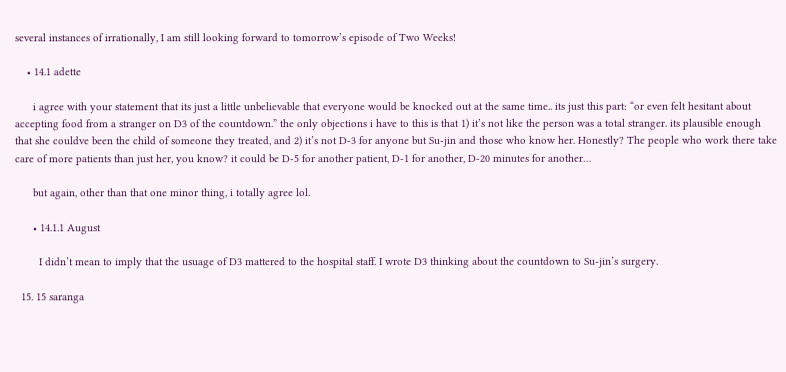several instances of irrationally, I am still looking forward to tomorrow’s episode of Two Weeks!

    • 14.1 adette

      i agree with your statement that its just a little unbelievable that everyone would be knocked out at the same time.. its just this part: “or even felt hesitant about accepting food from a stranger on D3 of the countdown.” the only objections i have to this is that 1) it’s not like the person was a total stranger. its plausible enough that she couldve been the child of someone they treated, and 2) it’s not D-3 for anyone but Su-jin and those who know her. Honestly? The people who work there take care of more patients than just her, you know? it could be D-5 for another patient, D-1 for another, D-20 minutes for another…

      but again, other than that one minor thing, i totally agree lol.

      • 14.1.1 August

        I didn’t mean to imply that the usuage of D3 mattered to the hospital staff. I wrote D3 thinking about the countdown to Su-jin’s surgery.

  15. 15 saranga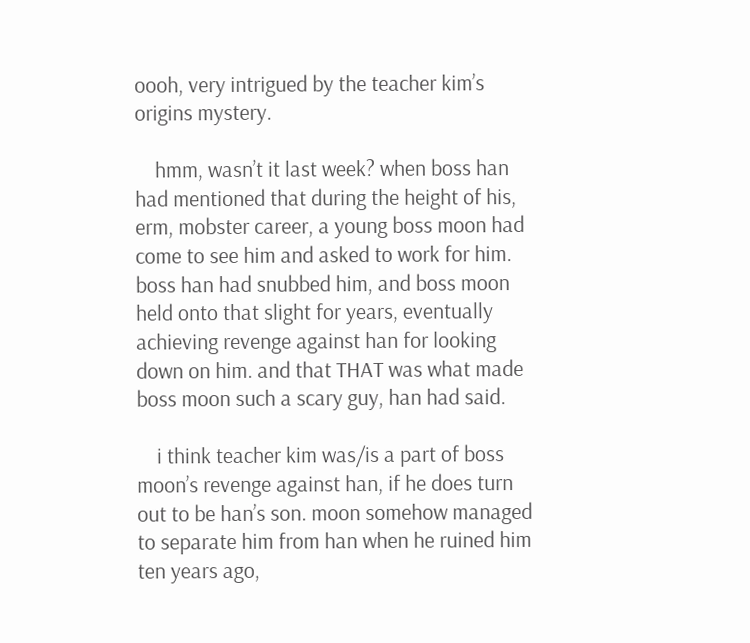oooh, very intrigued by the teacher kim’s origins mystery.

    hmm, wasn’t it last week? when boss han had mentioned that during the height of his, erm, mobster career, a young boss moon had come to see him and asked to work for him. boss han had snubbed him, and boss moon held onto that slight for years, eventually achieving revenge against han for looking down on him. and that THAT was what made boss moon such a scary guy, han had said.

    i think teacher kim was/is a part of boss moon’s revenge against han, if he does turn out to be han’s son. moon somehow managed to separate him from han when he ruined him ten years ago,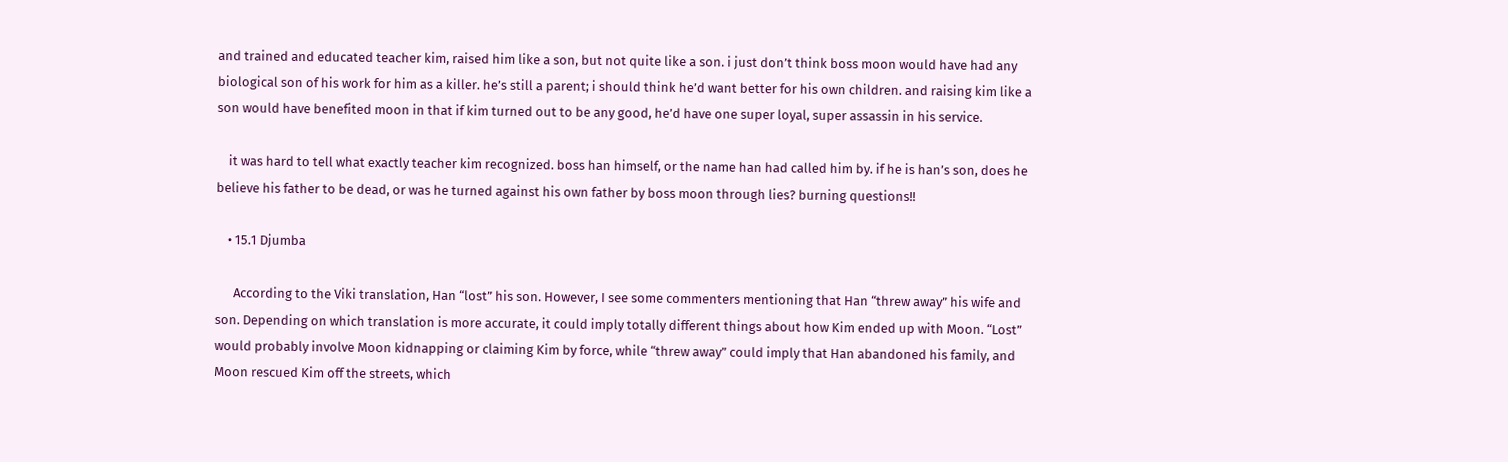and trained and educated teacher kim, raised him like a son, but not quite like a son. i just don’t think boss moon would have had any biological son of his work for him as a killer. he’s still a parent; i should think he’d want better for his own children. and raising kim like a son would have benefited moon in that if kim turned out to be any good, he’d have one super loyal, super assassin in his service.

    it was hard to tell what exactly teacher kim recognized. boss han himself, or the name han had called him by. if he is han’s son, does he believe his father to be dead, or was he turned against his own father by boss moon through lies? burning questions!!

    • 15.1 Djumba

      According to the Viki translation, Han “lost” his son. However, I see some commenters mentioning that Han “threw away” his wife and son. Depending on which translation is more accurate, it could imply totally different things about how Kim ended up with Moon. “Lost” would probably involve Moon kidnapping or claiming Kim by force, while “threw away” could imply that Han abandoned his family, and Moon rescued Kim off the streets, which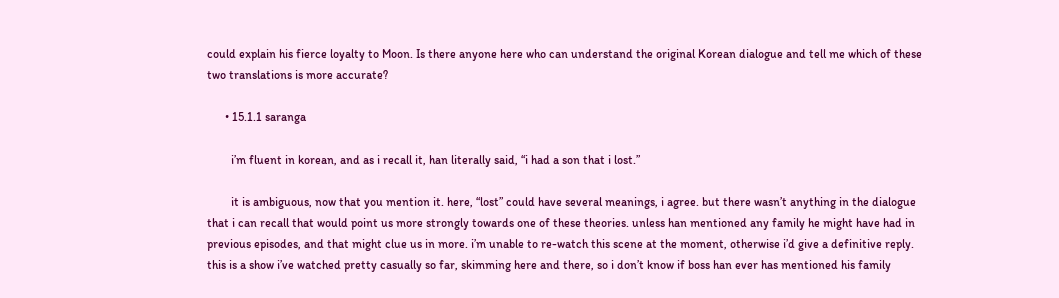could explain his fierce loyalty to Moon. Is there anyone here who can understand the original Korean dialogue and tell me which of these two translations is more accurate?

      • 15.1.1 saranga

        i’m fluent in korean, and as i recall it, han literally said, “i had a son that i lost.”

        it is ambiguous, now that you mention it. here, “lost” could have several meanings, i agree. but there wasn’t anything in the dialogue that i can recall that would point us more strongly towards one of these theories. unless han mentioned any family he might have had in previous episodes, and that might clue us in more. i’m unable to re-watch this scene at the moment, otherwise i’d give a definitive reply. this is a show i’ve watched pretty casually so far, skimming here and there, so i don’t know if boss han ever has mentioned his family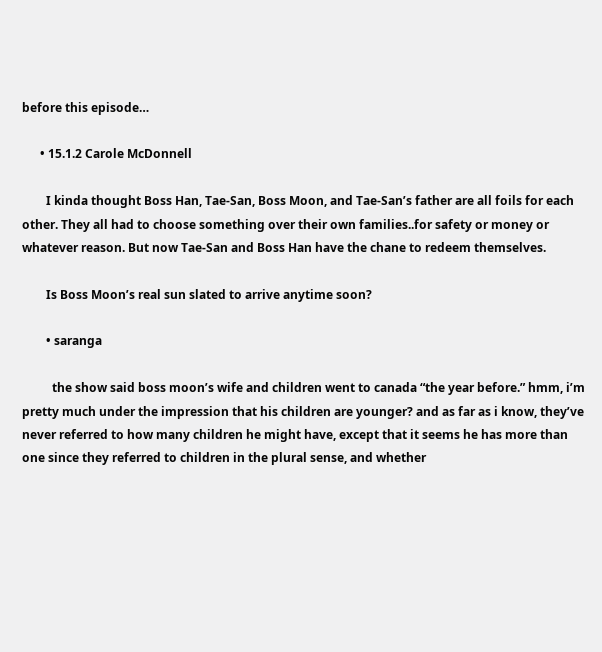before this episode…

      • 15.1.2 Carole McDonnell

        I kinda thought Boss Han, Tae-San, Boss Moon, and Tae-San’s father are all foils for each other. They all had to choose something over their own families..for safety or money or whatever reason. But now Tae-San and Boss Han have the chane to redeem themselves.

        Is Boss Moon’s real sun slated to arrive anytime soon?

        • saranga

          the show said boss moon’s wife and children went to canada “the year before.” hmm, i’m pretty much under the impression that his children are younger? and as far as i know, they’ve never referred to how many children he might have, except that it seems he has more than one since they referred to children in the plural sense, and whether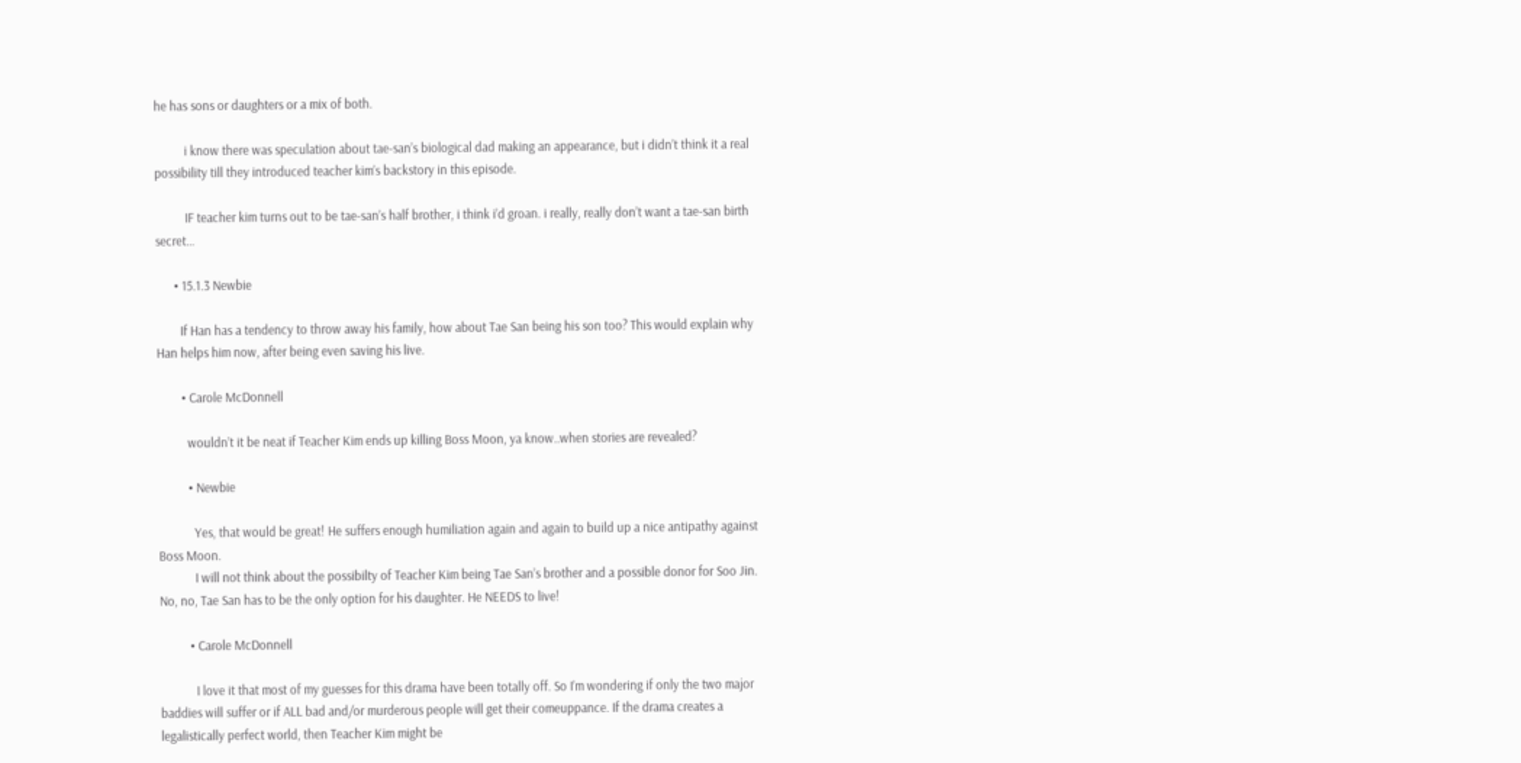he has sons or daughters or a mix of both.

          i know there was speculation about tae-san’s biological dad making an appearance, but i didn’t think it a real possibility till they introduced teacher kim’s backstory in this episode.

          IF teacher kim turns out to be tae-san’s half brother, i think i’d groan. i really, really don’t want a tae-san birth secret…

      • 15.1.3 Newbie

        If Han has a tendency to throw away his family, how about Tae San being his son too? This would explain why Han helps him now, after being even saving his live.

        • Carole McDonnell

          wouldn’t it be neat if Teacher Kim ends up killing Boss Moon, ya know..when stories are revealed?

          • Newbie

            Yes, that would be great! He suffers enough humiliation again and again to build up a nice antipathy against Boss Moon.
            I will not think about the possibilty of Teacher Kim being Tae San’s brother and a possible donor for Soo Jin. No, no, Tae San has to be the only option for his daughter. He NEEDS to live!

          • Carole McDonnell

            I love it that most of my guesses for this drama have been totally off. So I’m wondering if only the two major baddies will suffer or if ALL bad and/or murderous people will get their comeuppance. If the drama creates a legalistically perfect world, then Teacher Kim might be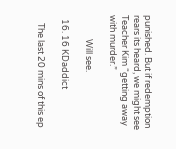punished. But if redemption rears its heard, we might see Teacher Kim “getting away with murder.”

            Will see.

  16. 16 KDaddict

    The last 20 mins of this ep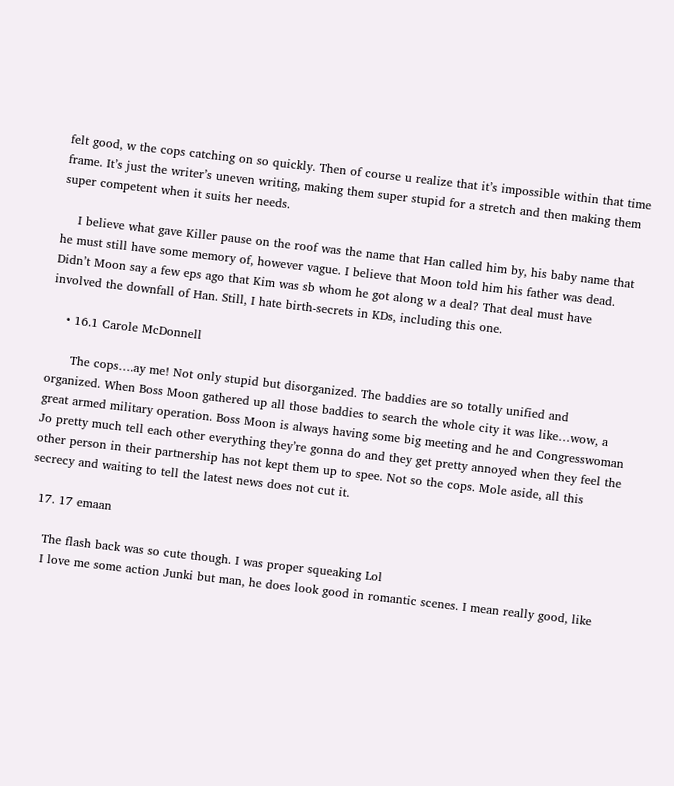felt good, w the cops catching on so quickly. Then of course u realize that it’s impossible within that time frame. It’s just the writer’s uneven writing, making them super stupid for a stretch and then making them super competent when it suits her needs.

    I believe what gave Killer pause on the roof was the name that Han called him by, his baby name that he must still have some memory of, however vague. I believe that Moon told him his father was dead. Didn’t Moon say a few eps ago that Kim was sb whom he got along w a deal? That deal must have involved the downfall of Han. Still, I hate birth-secrets in KDs, including this one.

    • 16.1 Carole McDonnell

      The cops….ay me! Not only stupid but disorganized. The baddies are so totally unified and organized. When Boss Moon gathered up all those baddies to search the whole city it was like…wow, a great armed military operation. Boss Moon is always having some big meeting and he and Congresswoman Jo pretty much tell each other everything they’re gonna do and they get pretty annoyed when they feel the other person in their partnership has not kept them up to spee. Not so the cops. Mole aside, all this secrecy and waiting to tell the latest news does not cut it.

  17. 17 emaan

    The flash back was so cute though. I was proper squeaking Lol
    I love me some action Junki but man, he does look good in romantic scenes. I mean really good, like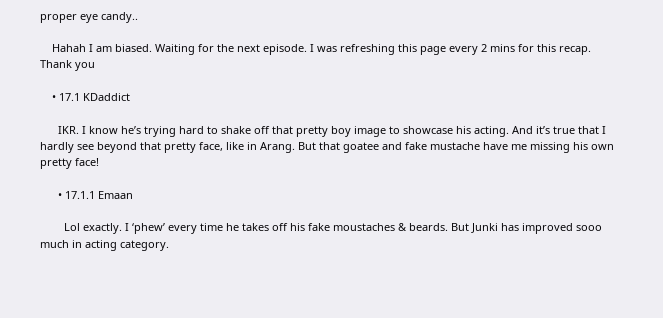proper eye candy..

    Hahah I am biased. Waiting for the next episode. I was refreshing this page every 2 mins for this recap. Thank you

    • 17.1 KDaddict

      IKR. I know he’s trying hard to shake off that pretty boy image to showcase his acting. And it’s true that I hardly see beyond that pretty face, like in Arang. But that goatee and fake mustache have me missing his own pretty face!

      • 17.1.1 Emaan

        Lol exactly. I ‘phew’ every time he takes off his fake moustaches & beards. But Junki has improved sooo much in acting category.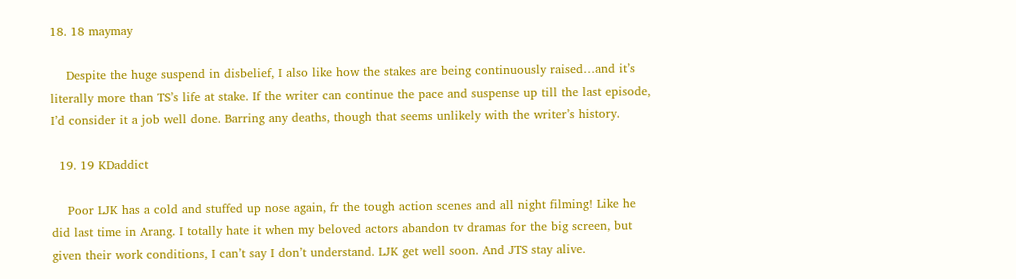18. 18 maymay

    Despite the huge suspend in disbelief, I also like how the stakes are being continuously raised…and it’s literally more than TS’s life at stake. If the writer can continue the pace and suspense up till the last episode, I’d consider it a job well done. Barring any deaths, though that seems unlikely with the writer’s history.

  19. 19 KDaddict

    Poor LJK has a cold and stuffed up nose again, fr the tough action scenes and all night filming! Like he did last time in Arang. I totally hate it when my beloved actors abandon tv dramas for the big screen, but given their work conditions, I can’t say I don’t understand. LJK get well soon. And JTS stay alive.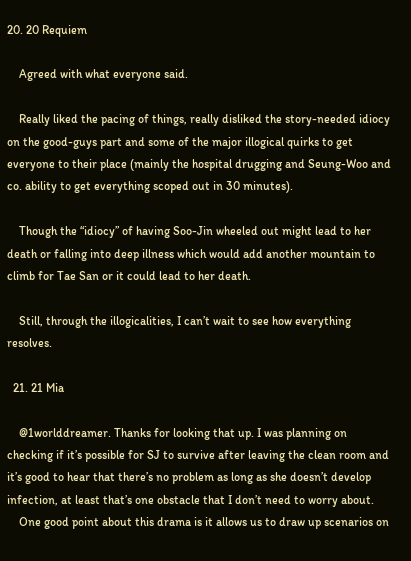20. 20 Requiem

    Agreed with what everyone said.

    Really liked the pacing of things, really disliked the story-needed idiocy on the good-guys part and some of the major illogical quirks to get everyone to their place (mainly the hospital drugging and Seung-Woo and co. ability to get everything scoped out in 30 minutes).

    Though the “idiocy” of having Soo-Jin wheeled out might lead to her death or falling into deep illness which would add another mountain to climb for Tae San or it could lead to her death.

    Still, through the illogicalities, I can’t wait to see how everything resolves.

  21. 21 Mia

    @1worlddreamer. Thanks for looking that up. I was planning on checking if it’s possible for SJ to survive after leaving the clean room and it’s good to hear that there’s no problem as long as she doesn’t develop infection, at least that’s one obstacle that I don’t need to worry about.
    One good point about this drama is it allows us to draw up scenarios on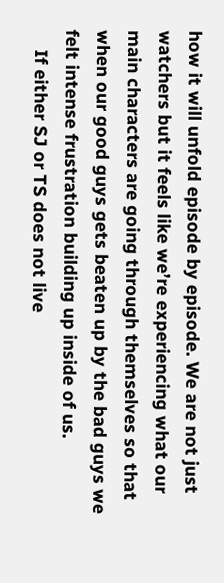how it will unfold episode by episode. We are not just watchers but it feels like we’re experiencing what our main characters are going through themselves so that when our good guys gets beaten up by the bad guys we felt intense frustration building up inside of us.
    If either SJ or TS does not live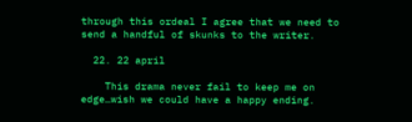through this ordeal I agree that we need to send a handful of skunks to the writer.

  22. 22 april

    This drama never fail to keep me on edge…wish we could have a happy ending.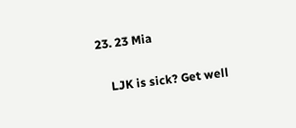23. 23 Mia

    LJK is sick? Get well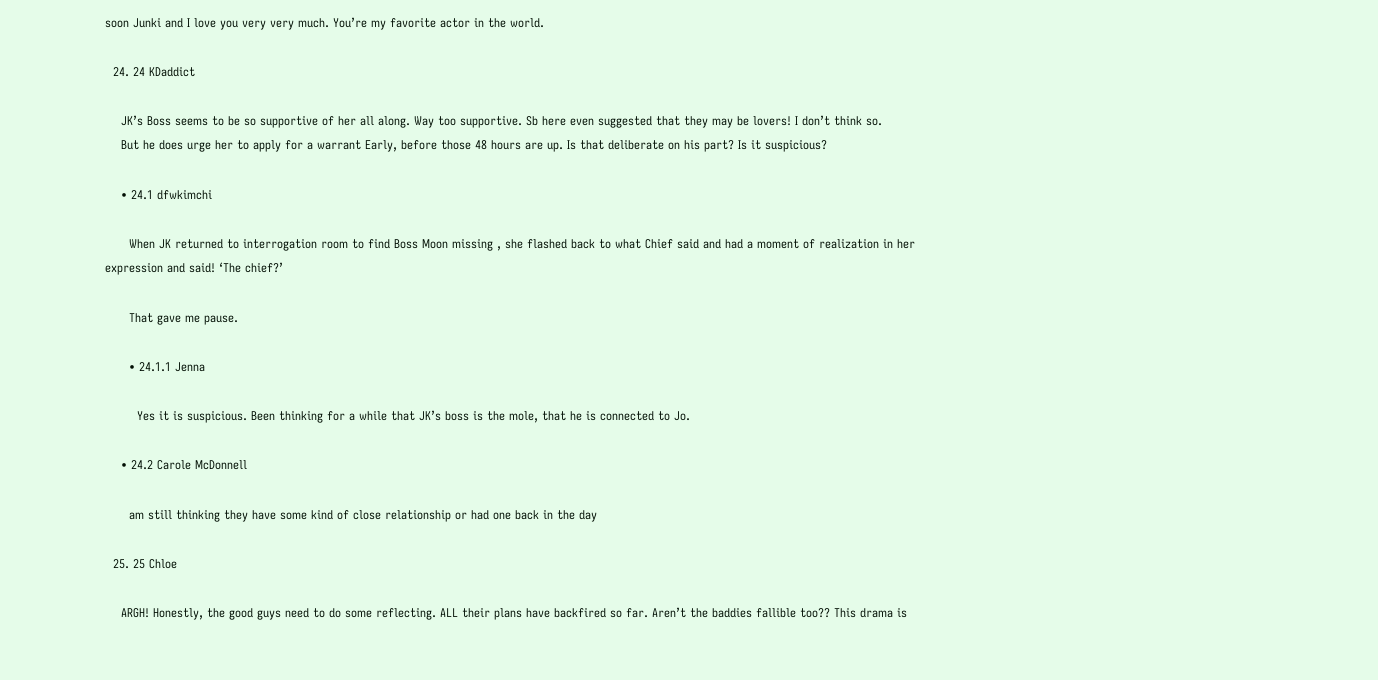soon Junki and I love you very very much. You’re my favorite actor in the world.

  24. 24 KDaddict

    JK’s Boss seems to be so supportive of her all along. Way too supportive. Sb here even suggested that they may be lovers! I don’t think so.
    But he does urge her to apply for a warrant Early, before those 48 hours are up. Is that deliberate on his part? Is it suspicious?

    • 24.1 dfwkimchi

      When JK returned to interrogation room to find Boss Moon missing , she flashed back to what Chief said and had a moment of realization in her expression and said! ‘The chief?’

      That gave me pause.

      • 24.1.1 Jenna

        Yes it is suspicious. Been thinking for a while that JK’s boss is the mole, that he is connected to Jo.

    • 24.2 Carole McDonnell

      am still thinking they have some kind of close relationship or had one back in the day

  25. 25 Chloe

    ARGH! Honestly, the good guys need to do some reflecting. ALL their plans have backfired so far. Aren’t the baddies fallible too?? This drama is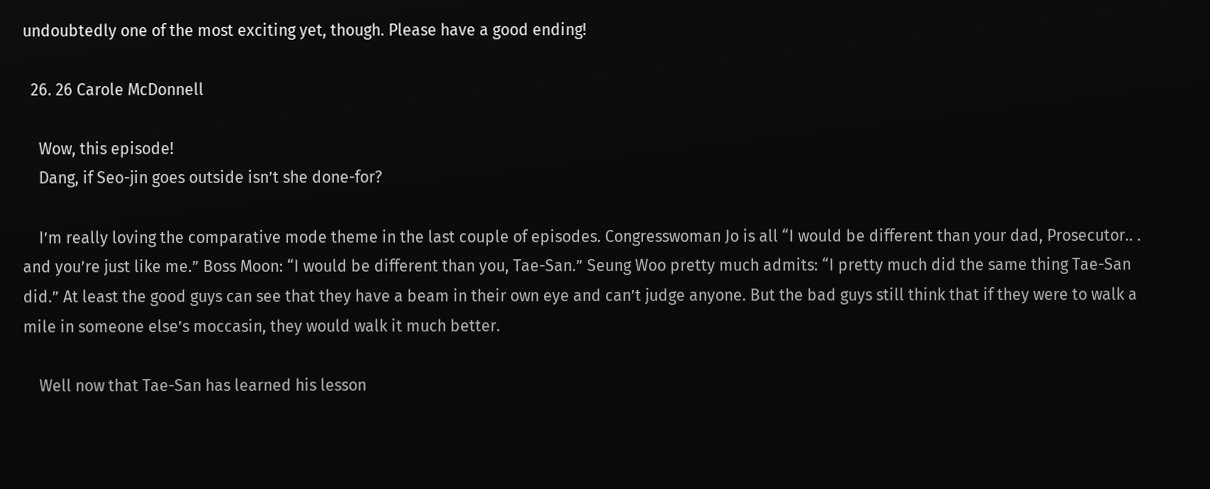undoubtedly one of the most exciting yet, though. Please have a good ending!

  26. 26 Carole McDonnell

    Wow, this episode!
    Dang, if Seo-jin goes outside isn’t she done-for?

    I’m really loving the comparative mode theme in the last couple of episodes. Congresswoman Jo is all “I would be different than your dad, Prosecutor.. . and you’re just like me.” Boss Moon: “I would be different than you, Tae-San.” Seung Woo pretty much admits: “I pretty much did the same thing Tae-San did.” At least the good guys can see that they have a beam in their own eye and can’t judge anyone. But the bad guys still think that if they were to walk a mile in someone else’s moccasin, they would walk it much better.

    Well now that Tae-San has learned his lesson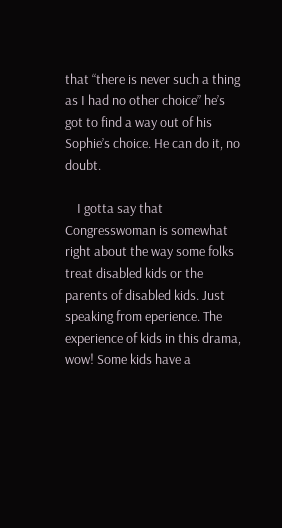that “there is never such a thing as I had no other choice” he’s got to find a way out of his Sophie’s choice. He can do it, no doubt.

    I gotta say that Congresswoman is somewhat right about the way some folks treat disabled kids or the parents of disabled kids. Just speaking from eperience. The experience of kids in this drama, wow! Some kids have a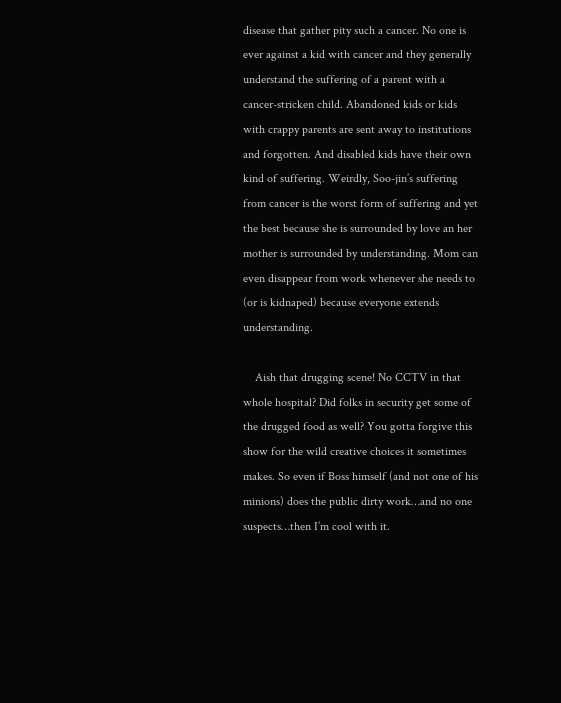disease that gather pity such a cancer. No one is ever against a kid with cancer and they generally understand the suffering of a parent with a cancer-stricken child. Abandoned kids or kids with crappy parents are sent away to institutions and forgotten. And disabled kids have their own kind of suffering. Weirdly, Soo-jin’s suffering from cancer is the worst form of suffering and yet the best because she is surrounded by love an her mother is surrounded by understanding. Mom can even disappear from work whenever she needs to (or is kidnaped) because everyone extends understanding.

    Aish that drugging scene! No CCTV in that whole hospital? Did folks in security get some of the drugged food as well? You gotta forgive this show for the wild creative choices it sometimes makes. So even if Boss himself (and not one of his minions) does the public dirty work…and no one suspects…then I’m cool with it.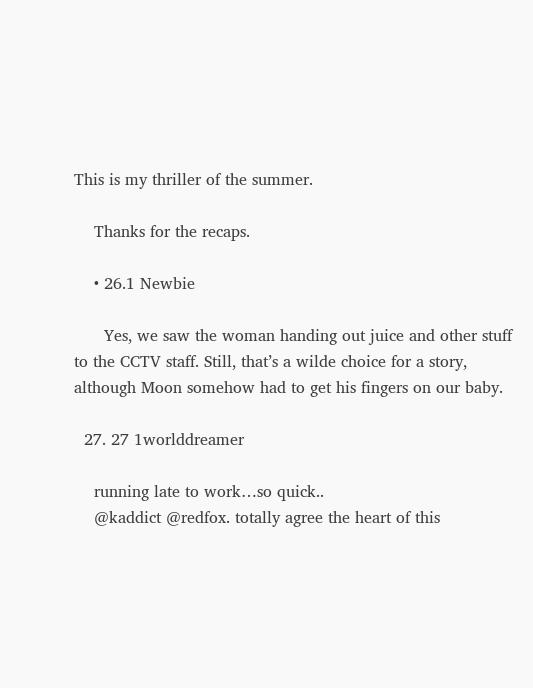This is my thriller of the summer.

    Thanks for the recaps.

    • 26.1 Newbie

      Yes, we saw the woman handing out juice and other stuff to the CCTV staff. Still, that’s a wilde choice for a story, although Moon somehow had to get his fingers on our baby.

  27. 27 1worlddreamer

    running late to work…so quick..
    @kaddict @redfox. totally agree the heart of this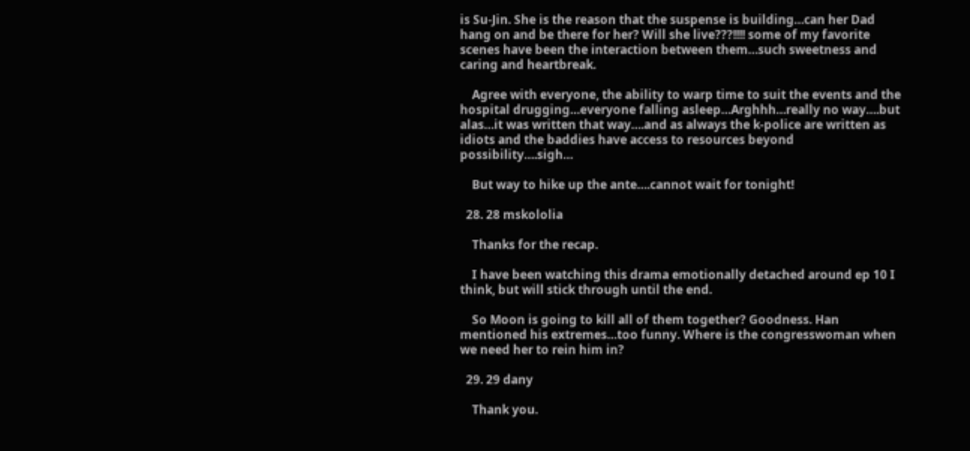is Su-Jin. She is the reason that the suspense is building…can her Dad hang on and be there for her? Will she live???!!!! some of my favorite scenes have been the interaction between them…such sweetness and caring and heartbreak.

    Agree with everyone, the ability to warp time to suit the events and the hospital drugging…everyone falling asleep…Arghhh…really no way….but alas…it was written that way….and as always the k-police are written as idiots and the baddies have access to resources beyond possibility….sigh…

    But way to hike up the ante….cannot wait for tonight!

  28. 28 mskololia

    Thanks for the recap.

    I have been watching this drama emotionally detached around ep 10 I think, but will stick through until the end.

    So Moon is going to kill all of them together? Goodness. Han mentioned his extremes…too funny. Where is the congresswoman when we need her to rein him in?

  29. 29 dany

    Thank you.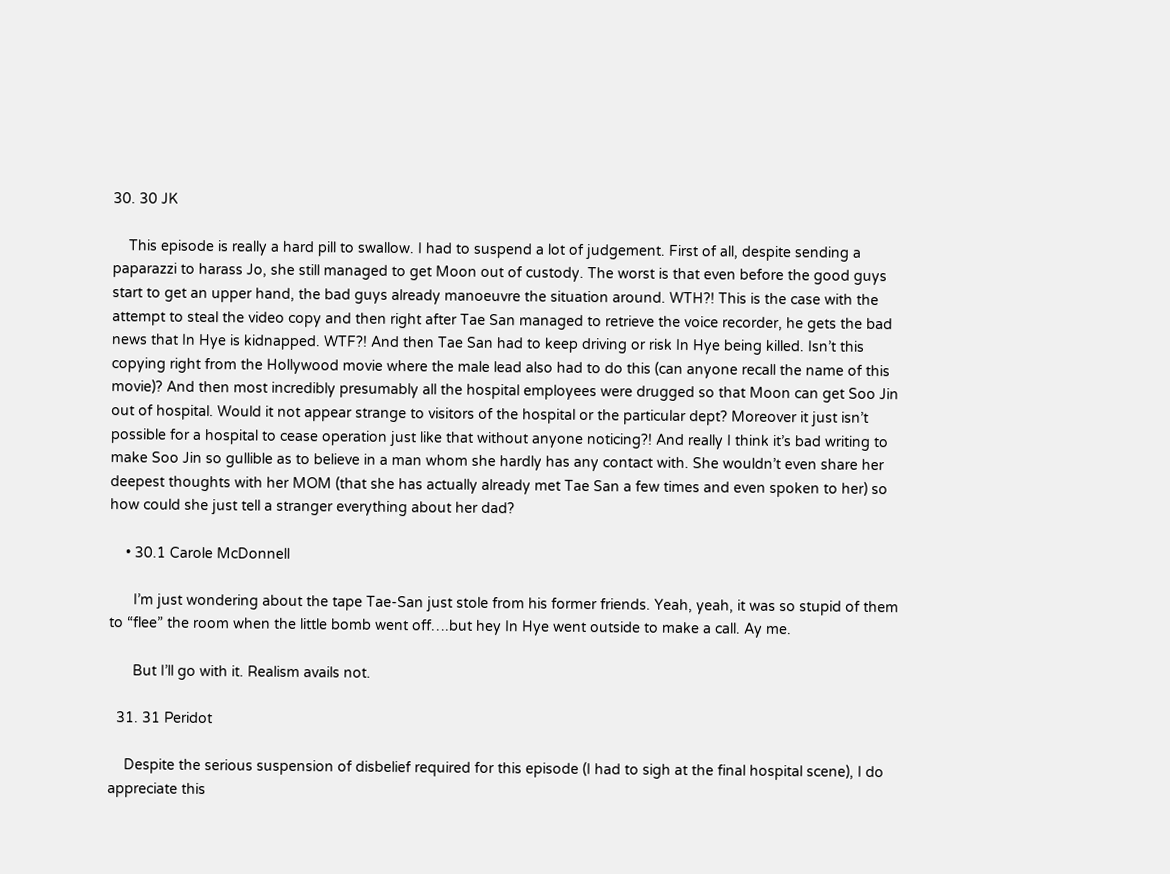30. 30 JK

    This episode is really a hard pill to swallow. I had to suspend a lot of judgement. First of all, despite sending a paparazzi to harass Jo, she still managed to get Moon out of custody. The worst is that even before the good guys start to get an upper hand, the bad guys already manoeuvre the situation around. WTH?! This is the case with the attempt to steal the video copy and then right after Tae San managed to retrieve the voice recorder, he gets the bad news that In Hye is kidnapped. WTF?! And then Tae San had to keep driving or risk In Hye being killed. Isn’t this copying right from the Hollywood movie where the male lead also had to do this (can anyone recall the name of this movie)? And then most incredibly presumably all the hospital employees were drugged so that Moon can get Soo Jin out of hospital. Would it not appear strange to visitors of the hospital or the particular dept? Moreover it just isn’t possible for a hospital to cease operation just like that without anyone noticing?! And really I think it’s bad writing to make Soo Jin so gullible as to believe in a man whom she hardly has any contact with. She wouldn’t even share her deepest thoughts with her MOM (that she has actually already met Tae San a few times and even spoken to her) so how could she just tell a stranger everything about her dad?

    • 30.1 Carole McDonnell

      I’m just wondering about the tape Tae-San just stole from his former friends. Yeah, yeah, it was so stupid of them to “flee” the room when the little bomb went off….but hey In Hye went outside to make a call. Ay me.

      But I’ll go with it. Realism avails not.

  31. 31 Peridot

    Despite the serious suspension of disbelief required for this episode (I had to sigh at the final hospital scene), I do appreciate this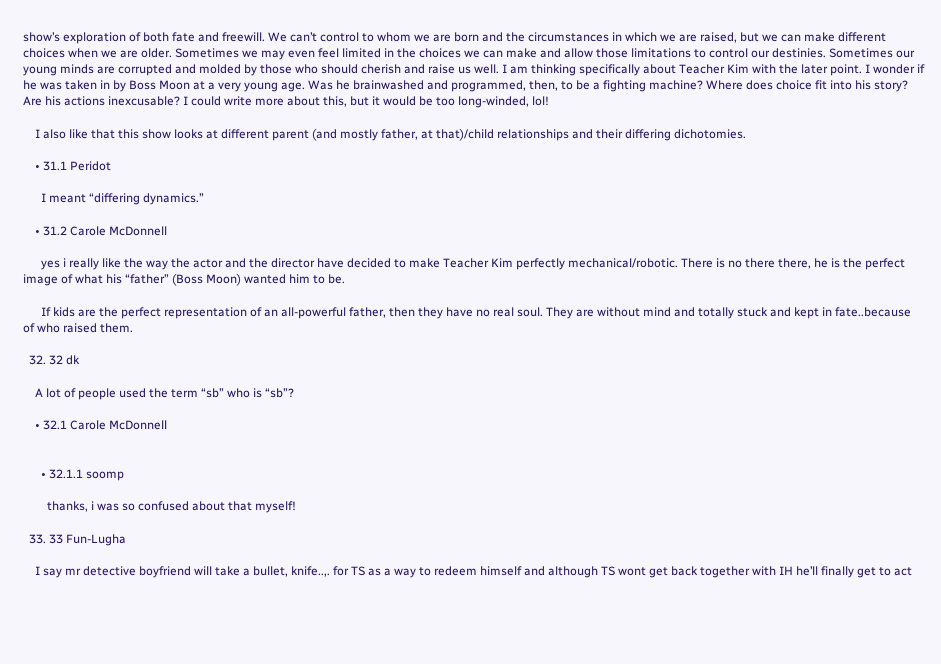show’s exploration of both fate and freewill. We can’t control to whom we are born and the circumstances in which we are raised, but we can make different choices when we are older. Sometimes we may even feel limited in the choices we can make and allow those limitations to control our destinies. Sometimes our young minds are corrupted and molded by those who should cherish and raise us well. I am thinking specifically about Teacher Kim with the later point. I wonder if he was taken in by Boss Moon at a very young age. Was he brainwashed and programmed, then, to be a fighting machine? Where does choice fit into his story? Are his actions inexcusable? I could write more about this, but it would be too long-winded, lol!

    I also like that this show looks at different parent (and mostly father, at that)/child relationships and their differing dichotomies.

    • 31.1 Peridot

      I meant “differing dynamics.”

    • 31.2 Carole McDonnell

      yes i really like the way the actor and the director have decided to make Teacher Kim perfectly mechanical/robotic. There is no there there, he is the perfect image of what his “father” (Boss Moon) wanted him to be.

      If kids are the perfect representation of an all-powerful father, then they have no real soul. They are without mind and totally stuck and kept in fate..because of who raised them.

  32. 32 dk

    A lot of people used the term “sb” who is “sb”?

    • 32.1 Carole McDonnell


      • 32.1.1 soomp

        thanks, i was so confused about that myself!

  33. 33 Fun-Lugha

    I say mr detective boyfriend will take a bullet, knife..,. for TS as a way to redeem himself and although TS wont get back together with IH he’ll finally get to act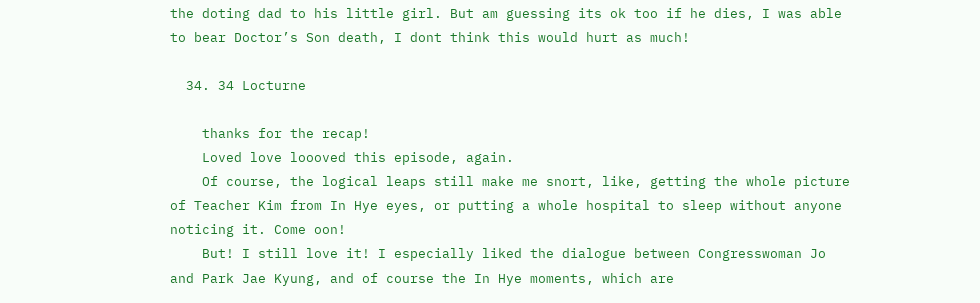the doting dad to his little girl. But am guessing its ok too if he dies, I was able to bear Doctor’s Son death, I dont think this would hurt as much!

  34. 34 Locturne

    thanks for the recap!
    Loved love loooved this episode, again.
    Of course, the logical leaps still make me snort, like, getting the whole picture of Teacher Kim from In Hye eyes, or putting a whole hospital to sleep without anyone noticing it. Come oon!
    But! I still love it! I especially liked the dialogue between Congresswoman Jo and Park Jae Kyung, and of course the In Hye moments, which are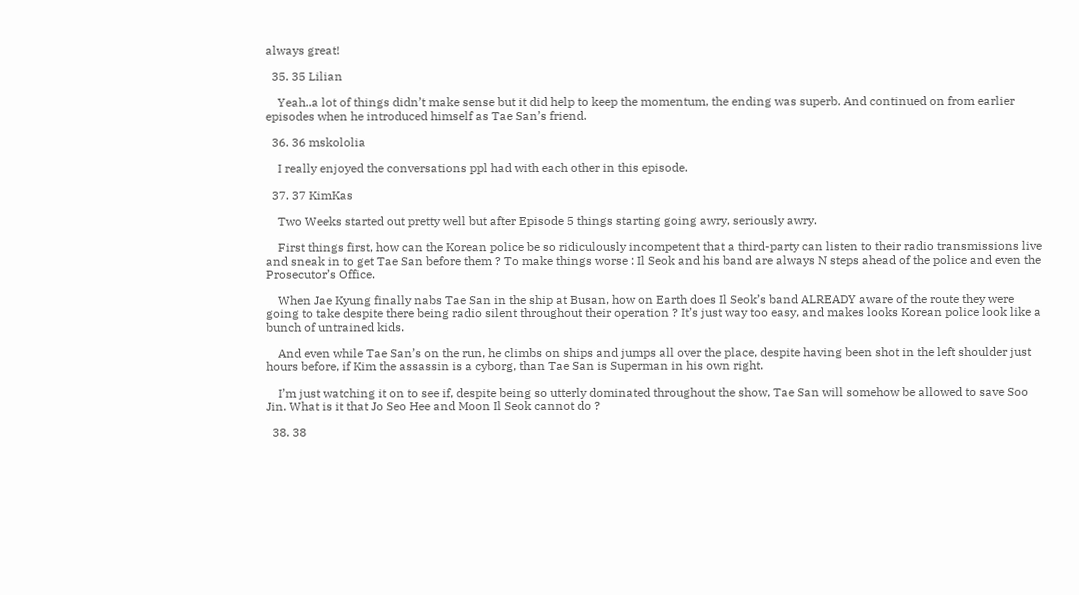always great!

  35. 35 Lilian

    Yeah..a lot of things didn’t make sense but it did help to keep the momentum, the ending was superb. And continued on from earlier episodes when he introduced himself as Tae San’s friend.

  36. 36 mskololia

    I really enjoyed the conversations ppl had with each other in this episode.

  37. 37 KimKas

    Two Weeks started out pretty well but after Episode 5 things starting going awry, seriously awry.

    First things first, how can the Korean police be so ridiculously incompetent that a third-party can listen to their radio transmissions live and sneak in to get Tae San before them ? To make things worse : Il Seok and his band are always N steps ahead of the police and even the Prosecutor’s Office.

    When Jae Kyung finally nabs Tae San in the ship at Busan, how on Earth does Il Seok’s band ALREADY aware of the route they were going to take despite there being radio silent throughout their operation ? It’s just way too easy, and makes looks Korean police look like a bunch of untrained kids.

    And even while Tae San’s on the run, he climbs on ships and jumps all over the place, despite having been shot in the left shoulder just hours before, if Kim the assassin is a cyborg, than Tae San is Superman in his own right.

    I’m just watching it on to see if, despite being so utterly dominated throughout the show, Tae San will somehow be allowed to save Soo Jin. What is it that Jo Seo Hee and Moon Il Seok cannot do ?

  38. 38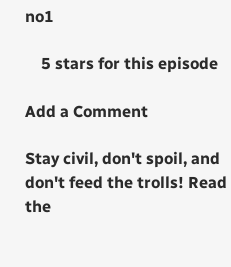no1

    5 stars for this episode

Add a Comment

Stay civil, don't spoil, and don't feed the trolls! Read the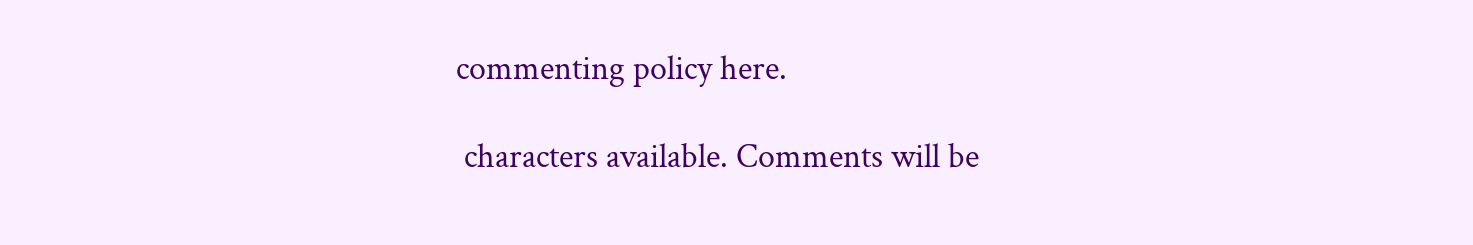commenting policy here.

 characters available. Comments will be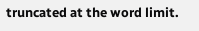truncated at the word limit.